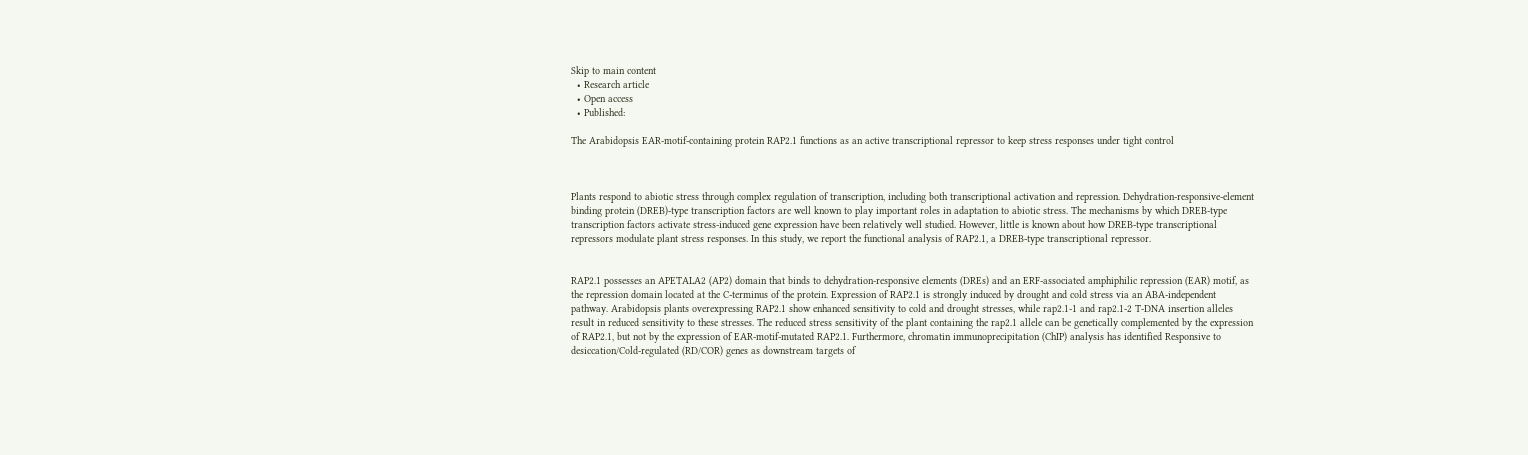Skip to main content
  • Research article
  • Open access
  • Published:

The Arabidopsis EAR-motif-containing protein RAP2.1 functions as an active transcriptional repressor to keep stress responses under tight control



Plants respond to abiotic stress through complex regulation of transcription, including both transcriptional activation and repression. Dehydration-responsive-element binding protein (DREB)-type transcription factors are well known to play important roles in adaptation to abiotic stress. The mechanisms by which DREB-type transcription factors activate stress-induced gene expression have been relatively well studied. However, little is known about how DREB-type transcriptional repressors modulate plant stress responses. In this study, we report the functional analysis of RAP2.1, a DREB-type transcriptional repressor.


RAP2.1 possesses an APETALA2 (AP2) domain that binds to dehydration-responsive elements (DREs) and an ERF-associated amphiphilic repression (EAR) motif, as the repression domain located at the C-terminus of the protein. Expression of RAP2.1 is strongly induced by drought and cold stress via an ABA-independent pathway. Arabidopsis plants overexpressing RAP2.1 show enhanced sensitivity to cold and drought stresses, while rap2.1-1 and rap2.1-2 T-DNA insertion alleles result in reduced sensitivity to these stresses. The reduced stress sensitivity of the plant containing the rap2.1 allele can be genetically complemented by the expression of RAP2.1, but not by the expression of EAR-motif-mutated RAP2.1. Furthermore, chromatin immunoprecipitation (ChIP) analysis has identified Responsive to desiccation/Cold-regulated (RD/COR) genes as downstream targets of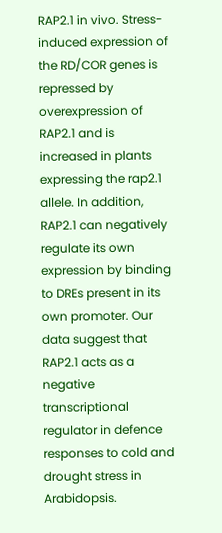RAP2.1 in vivo. Stress-induced expression of the RD/COR genes is repressed by overexpression of RAP2.1 and is increased in plants expressing the rap2.1 allele. In addition, RAP2.1 can negatively regulate its own expression by binding to DREs present in its own promoter. Our data suggest that RAP2.1 acts as a negative transcriptional regulator in defence responses to cold and drought stress in Arabidopsis.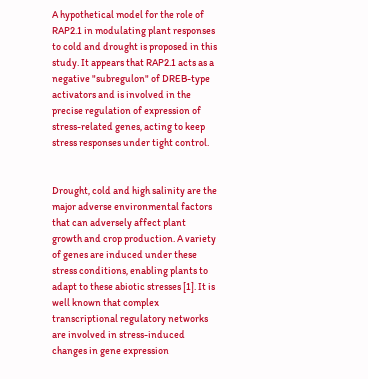A hypothetical model for the role of RAP2.1 in modulating plant responses to cold and drought is proposed in this study. It appears that RAP2.1 acts as a negative "subregulon" of DREB-type activators and is involved in the precise regulation of expression of stress-related genes, acting to keep stress responses under tight control.


Drought, cold and high salinity are the major adverse environmental factors that can adversely affect plant growth and crop production. A variety of genes are induced under these stress conditions, enabling plants to adapt to these abiotic stresses [1]. It is well known that complex transcriptional regulatory networks are involved in stress-induced changes in gene expression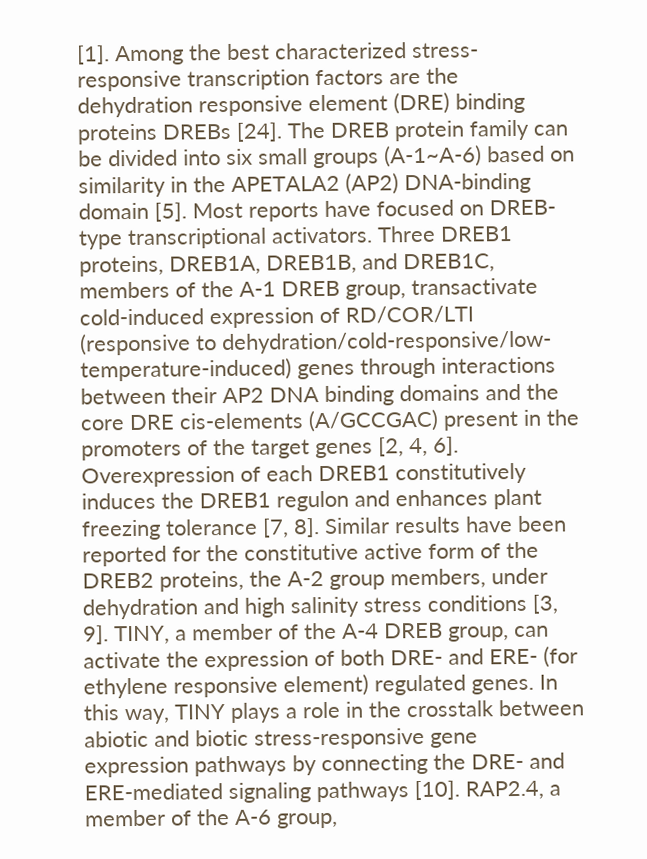[1]. Among the best characterized stress-responsive transcription factors are the dehydration responsive element (DRE) binding proteins DREBs [24]. The DREB protein family can be divided into six small groups (A-1~A-6) based on similarity in the APETALA2 (AP2) DNA-binding domain [5]. Most reports have focused on DREB-type transcriptional activators. Three DREB1 proteins, DREB1A, DREB1B, and DREB1C, members of the A-1 DREB group, transactivate cold-induced expression of RD/COR/LTI (responsive to dehydration/cold-responsive/low-temperature-induced) genes through interactions between their AP2 DNA binding domains and the core DRE cis-elements (A/GCCGAC) present in the promoters of the target genes [2, 4, 6]. Overexpression of each DREB1 constitutively induces the DREB1 regulon and enhances plant freezing tolerance [7, 8]. Similar results have been reported for the constitutive active form of the DREB2 proteins, the A-2 group members, under dehydration and high salinity stress conditions [3, 9]. TINY, a member of the A-4 DREB group, can activate the expression of both DRE- and ERE- (for ethylene responsive element) regulated genes. In this way, TINY plays a role in the crosstalk between abiotic and biotic stress-responsive gene expression pathways by connecting the DRE- and ERE-mediated signaling pathways [10]. RAP2.4, a member of the A-6 group,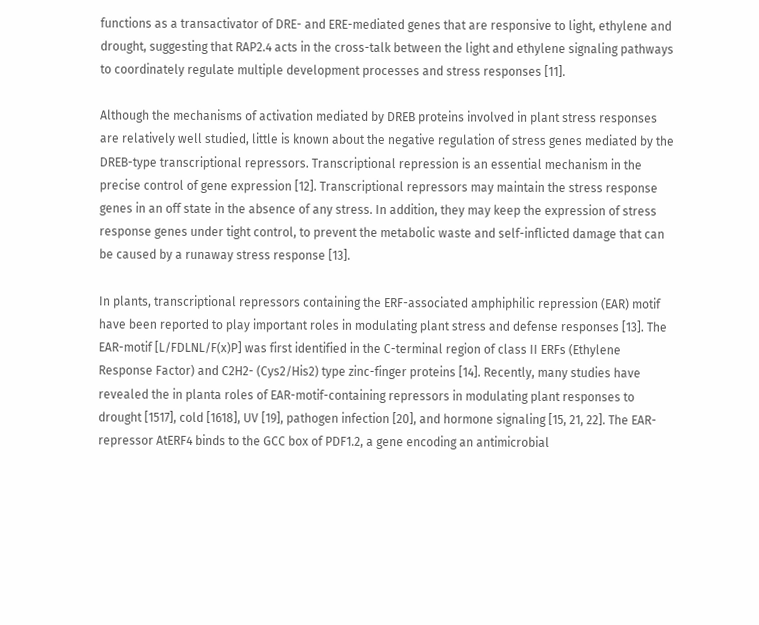functions as a transactivator of DRE- and ERE-mediated genes that are responsive to light, ethylene and drought, suggesting that RAP2.4 acts in the cross-talk between the light and ethylene signaling pathways to coordinately regulate multiple development processes and stress responses [11].

Although the mechanisms of activation mediated by DREB proteins involved in plant stress responses are relatively well studied, little is known about the negative regulation of stress genes mediated by the DREB-type transcriptional repressors. Transcriptional repression is an essential mechanism in the precise control of gene expression [12]. Transcriptional repressors may maintain the stress response genes in an off state in the absence of any stress. In addition, they may keep the expression of stress response genes under tight control, to prevent the metabolic waste and self-inflicted damage that can be caused by a runaway stress response [13].

In plants, transcriptional repressors containing the ERF-associated amphiphilic repression (EAR) motif have been reported to play important roles in modulating plant stress and defense responses [13]. The EAR-motif [L/FDLNL/F(x)P] was first identified in the C-terminal region of class II ERFs (Ethylene Response Factor) and C2H2- (Cys2/His2) type zinc-finger proteins [14]. Recently, many studies have revealed the in planta roles of EAR-motif-containing repressors in modulating plant responses to drought [1517], cold [1618], UV [19], pathogen infection [20], and hormone signaling [15, 21, 22]. The EAR-repressor AtERF4 binds to the GCC box of PDF1.2, a gene encoding an antimicrobial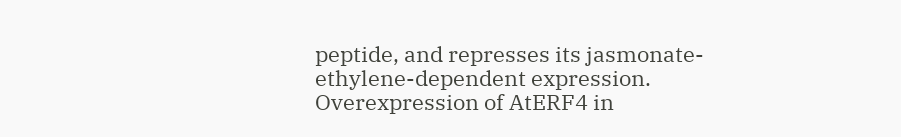peptide, and represses its jasmonate-ethylene-dependent expression. Overexpression of AtERF4 in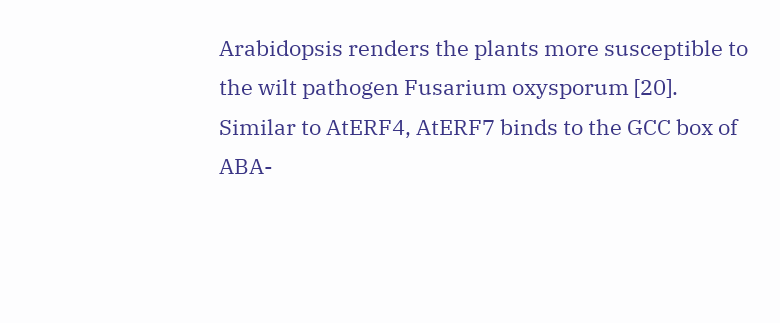Arabidopsis renders the plants more susceptible to the wilt pathogen Fusarium oxysporum [20]. Similar to AtERF4, AtERF7 binds to the GCC box of ABA-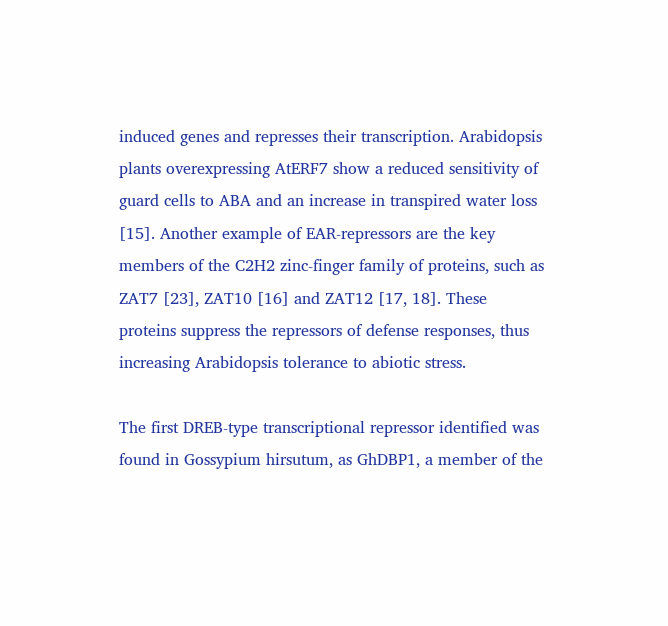induced genes and represses their transcription. Arabidopsis plants overexpressing AtERF7 show a reduced sensitivity of guard cells to ABA and an increase in transpired water loss [15]. Another example of EAR-repressors are the key members of the C2H2 zinc-finger family of proteins, such as ZAT7 [23], ZAT10 [16] and ZAT12 [17, 18]. These proteins suppress the repressors of defense responses, thus increasing Arabidopsis tolerance to abiotic stress.

The first DREB-type transcriptional repressor identified was found in Gossypium hirsutum, as GhDBP1, a member of the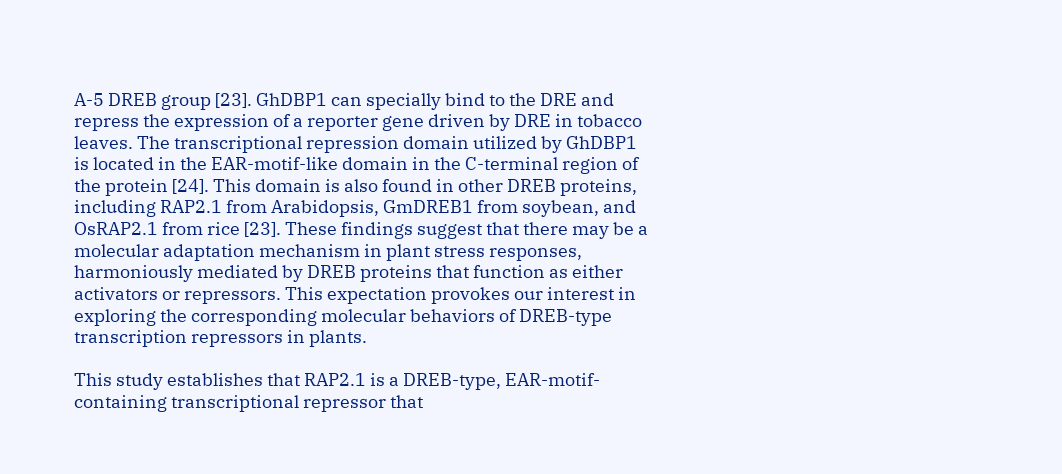A-5 DREB group [23]. GhDBP1 can specially bind to the DRE and repress the expression of a reporter gene driven by DRE in tobacco leaves. The transcriptional repression domain utilized by GhDBP1 is located in the EAR-motif-like domain in the C-terminal region of the protein [24]. This domain is also found in other DREB proteins, including RAP2.1 from Arabidopsis, GmDREB1 from soybean, and OsRAP2.1 from rice [23]. These findings suggest that there may be a molecular adaptation mechanism in plant stress responses, harmoniously mediated by DREB proteins that function as either activators or repressors. This expectation provokes our interest in exploring the corresponding molecular behaviors of DREB-type transcription repressors in plants.

This study establishes that RAP2.1 is a DREB-type, EAR-motif-containing transcriptional repressor that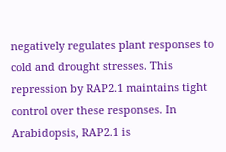negatively regulates plant responses to cold and drought stresses. This repression by RAP2.1 maintains tight control over these responses. In Arabidopsis, RAP2.1 is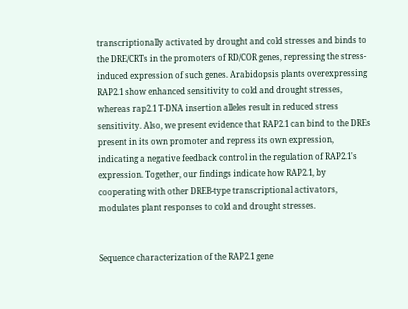transcriptionally activated by drought and cold stresses and binds to the DRE/CRTs in the promoters of RD/COR genes, repressing the stress-induced expression of such genes. Arabidopsis plants overexpressing RAP2.1 show enhanced sensitivity to cold and drought stresses, whereas rap2.1 T-DNA insertion alleles result in reduced stress sensitivity. Also, we present evidence that RAP2.1 can bind to the DREs present in its own promoter and repress its own expression, indicating a negative feedback control in the regulation of RAP2.1's expression. Together, our findings indicate how RAP2.1, by cooperating with other DREB-type transcriptional activators, modulates plant responses to cold and drought stresses.


Sequence characterization of the RAP2.1 gene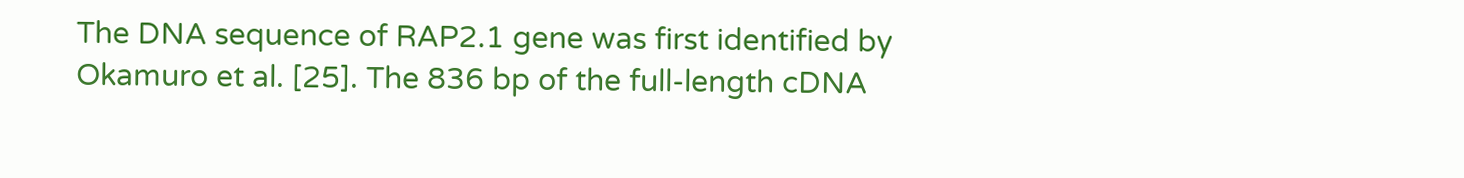The DNA sequence of RAP2.1 gene was first identified by Okamuro et al. [25]. The 836 bp of the full-length cDNA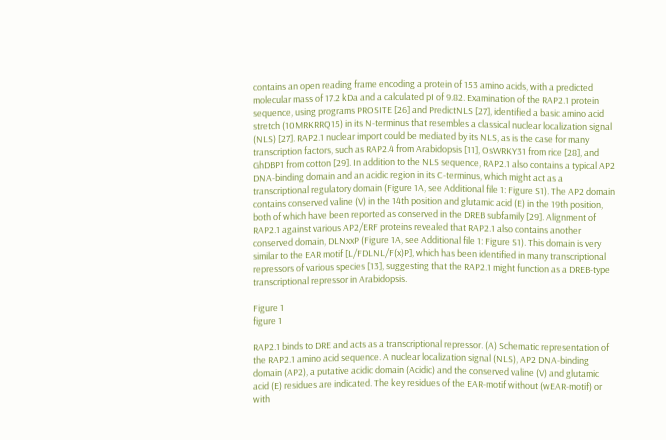contains an open reading frame encoding a protein of 153 amino acids, with a predicted molecular mass of 17.2 kDa and a calculated pI of 9.82. Examination of the RAP2.1 protein sequence, using programs PROSITE [26] and PredictNLS [27], identified a basic amino acid stretch (10MRKRRQ15) in its N-terminus that resembles a classical nuclear localization signal (NLS) [27]. RAP2.1 nuclear import could be mediated by its NLS, as is the case for many transcription factors, such as RAP2.4 from Arabidopsis [11], OsWRKY31 from rice [28], and GhDBP1 from cotton [29]. In addition to the NLS sequence, RAP2.1 also contains a typical AP2 DNA-binding domain and an acidic region in its C-terminus, which might act as a transcriptional regulatory domain (Figure 1A, see Additional file 1: Figure S1). The AP2 domain contains conserved valine (V) in the 14th position and glutamic acid (E) in the 19th position, both of which have been reported as conserved in the DREB subfamily [29]. Alignment of RAP2.1 against various AP2/ERF proteins revealed that RAP2.1 also contains another conserved domain, DLNxxP (Figure 1A, see Additional file 1: Figure S1). This domain is very similar to the EAR motif [L/FDLNL/F(x)P], which has been identified in many transcriptional repressors of various species [13], suggesting that the RAP2.1 might function as a DREB-type transcriptional repressor in Arabidopsis.

Figure 1
figure 1

RAP2.1 binds to DRE and acts as a transcriptional repressor. (A) Schematic representation of the RAP2.1 amino acid sequence. A nuclear localization signal (NLS), AP2 DNA-binding domain (AP2), a putative acidic domain (Acidic) and the conserved valine (V) and glutamic acid (E) residues are indicated. The key residues of the EAR-motif without (wEAR-motif) or with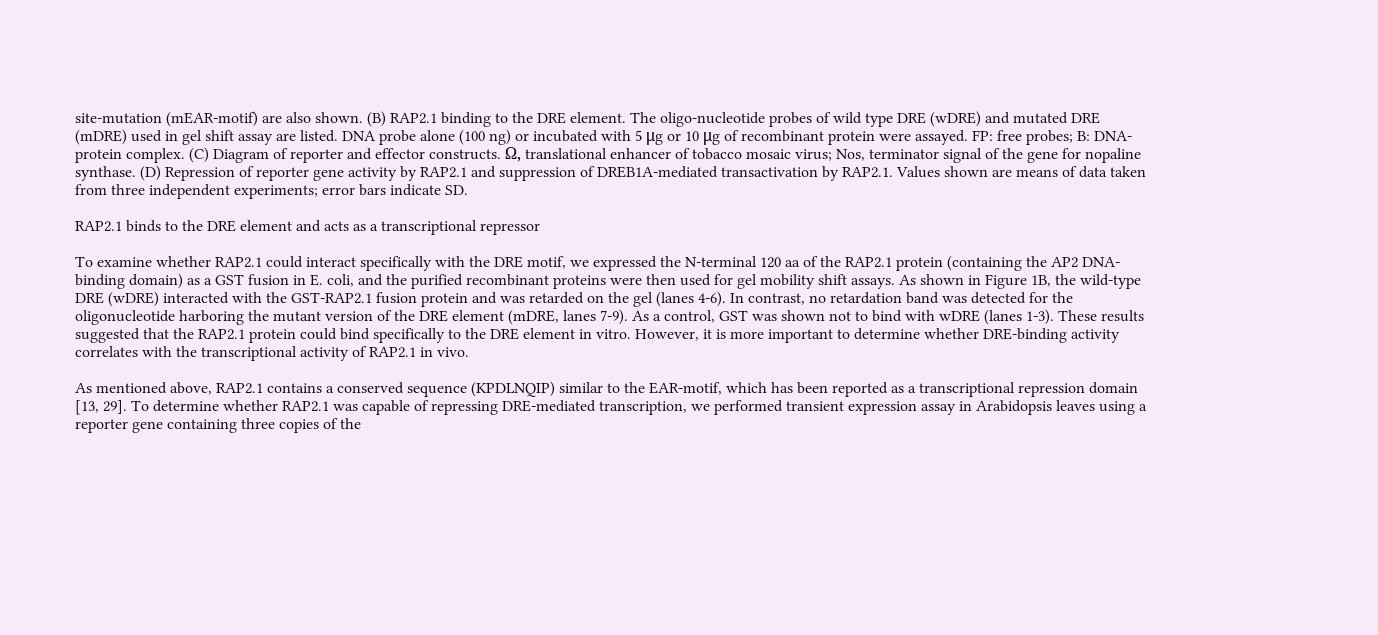site-mutation (mEAR-motif) are also shown. (B) RAP2.1 binding to the DRE element. The oligo-nucleotide probes of wild type DRE (wDRE) and mutated DRE (mDRE) used in gel shift assay are listed. DNA probe alone (100 ng) or incubated with 5 μg or 10 μg of recombinant protein were assayed. FP: free probes; B: DNA-protein complex. (C) Diagram of reporter and effector constructs. Ω, translational enhancer of tobacco mosaic virus; Nos, terminator signal of the gene for nopaline synthase. (D) Repression of reporter gene activity by RAP2.1 and suppression of DREB1A-mediated transactivation by RAP2.1. Values shown are means of data taken from three independent experiments; error bars indicate SD.

RAP2.1 binds to the DRE element and acts as a transcriptional repressor

To examine whether RAP2.1 could interact specifically with the DRE motif, we expressed the N-terminal 120 aa of the RAP2.1 protein (containing the AP2 DNA-binding domain) as a GST fusion in E. coli, and the purified recombinant proteins were then used for gel mobility shift assays. As shown in Figure 1B, the wild-type DRE (wDRE) interacted with the GST-RAP2.1 fusion protein and was retarded on the gel (lanes 4-6). In contrast, no retardation band was detected for the oligonucleotide harboring the mutant version of the DRE element (mDRE, lanes 7-9). As a control, GST was shown not to bind with wDRE (lanes 1-3). These results suggested that the RAP2.1 protein could bind specifically to the DRE element in vitro. However, it is more important to determine whether DRE-binding activity correlates with the transcriptional activity of RAP2.1 in vivo.

As mentioned above, RAP2.1 contains a conserved sequence (KPDLNQIP) similar to the EAR-motif, which has been reported as a transcriptional repression domain [13, 29]. To determine whether RAP2.1 was capable of repressing DRE-mediated transcription, we performed transient expression assay in Arabidopsis leaves using a reporter gene containing three copies of the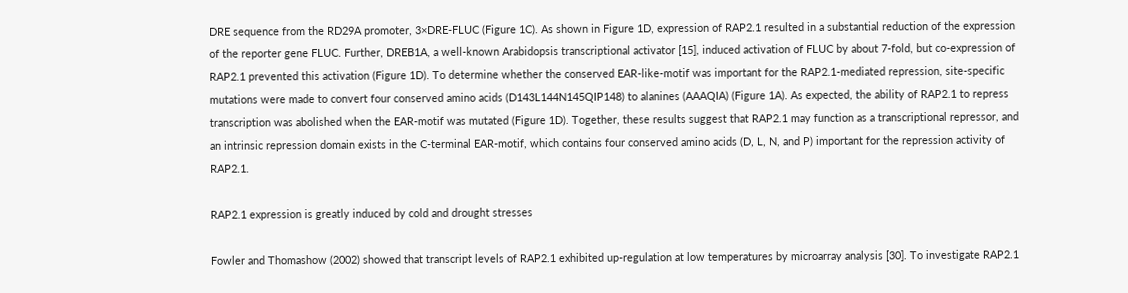DRE sequence from the RD29A promoter, 3×DRE-FLUC (Figure 1C). As shown in Figure 1D, expression of RAP2.1 resulted in a substantial reduction of the expression of the reporter gene FLUC. Further, DREB1A, a well-known Arabidopsis transcriptional activator [15], induced activation of FLUC by about 7-fold, but co-expression of RAP2.1 prevented this activation (Figure 1D). To determine whether the conserved EAR-like-motif was important for the RAP2.1-mediated repression, site-specific mutations were made to convert four conserved amino acids (D143L144N145QIP148) to alanines (AAAQIA) (Figure 1A). As expected, the ability of RAP2.1 to repress transcription was abolished when the EAR-motif was mutated (Figure 1D). Together, these results suggest that RAP2.1 may function as a transcriptional repressor, and an intrinsic repression domain exists in the C-terminal EAR-motif, which contains four conserved amino acids (D, L, N, and P) important for the repression activity of RAP2.1.

RAP2.1 expression is greatly induced by cold and drought stresses

Fowler and Thomashow (2002) showed that transcript levels of RAP2.1 exhibited up-regulation at low temperatures by microarray analysis [30]. To investigate RAP2.1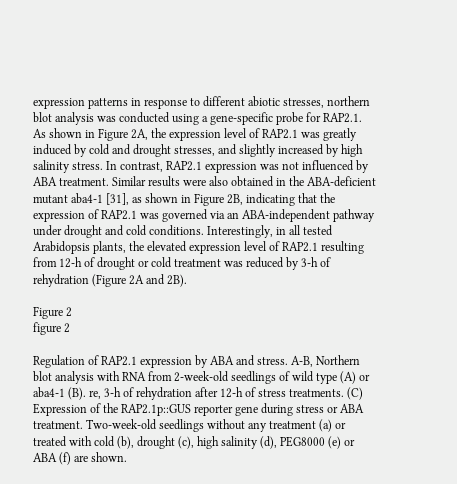expression patterns in response to different abiotic stresses, northern blot analysis was conducted using a gene-specific probe for RAP2.1. As shown in Figure 2A, the expression level of RAP2.1 was greatly induced by cold and drought stresses, and slightly increased by high salinity stress. In contrast, RAP2.1 expression was not influenced by ABA treatment. Similar results were also obtained in the ABA-deficient mutant aba4-1 [31], as shown in Figure 2B, indicating that the expression of RAP2.1 was governed via an ABA-independent pathway under drought and cold conditions. Interestingly, in all tested Arabidopsis plants, the elevated expression level of RAP2.1 resulting from 12-h of drought or cold treatment was reduced by 3-h of rehydration (Figure 2A and 2B).

Figure 2
figure 2

Regulation of RAP2.1 expression by ABA and stress. A-B, Northern blot analysis with RNA from 2-week-old seedlings of wild type (A) or aba4-1 (B). re, 3-h of rehydration after 12-h of stress treatments. (C) Expression of the RAP2.1p::GUS reporter gene during stress or ABA treatment. Two-week-old seedlings without any treatment (a) or treated with cold (b), drought (c), high salinity (d), PEG8000 (e) or ABA (f) are shown.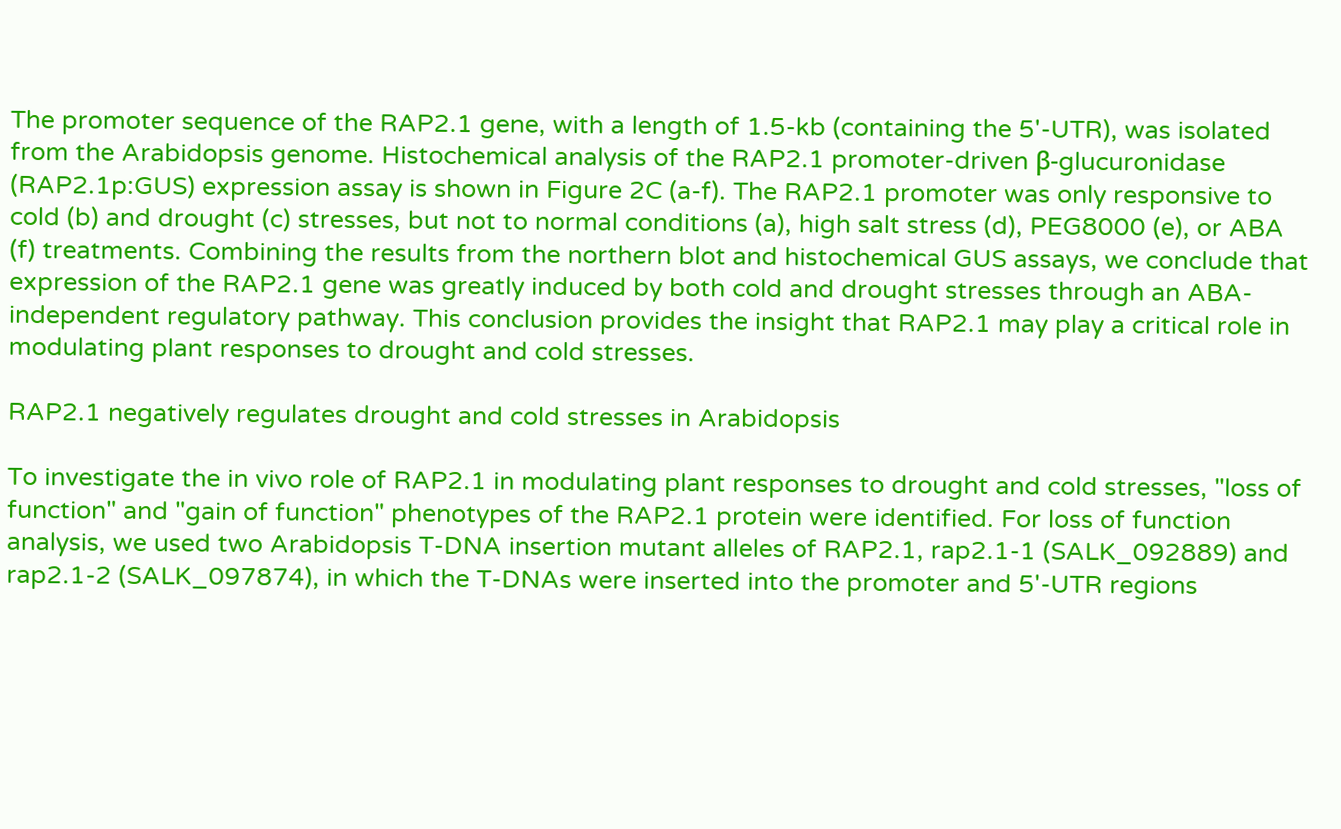The promoter sequence of the RAP2.1 gene, with a length of 1.5-kb (containing the 5'-UTR), was isolated from the Arabidopsis genome. Histochemical analysis of the RAP2.1 promoter-driven β-glucuronidase (RAP2.1p:GUS) expression assay is shown in Figure 2C (a-f). The RAP2.1 promoter was only responsive to cold (b) and drought (c) stresses, but not to normal conditions (a), high salt stress (d), PEG8000 (e), or ABA (f) treatments. Combining the results from the northern blot and histochemical GUS assays, we conclude that expression of the RAP2.1 gene was greatly induced by both cold and drought stresses through an ABA-independent regulatory pathway. This conclusion provides the insight that RAP2.1 may play a critical role in modulating plant responses to drought and cold stresses.

RAP2.1 negatively regulates drought and cold stresses in Arabidopsis

To investigate the in vivo role of RAP2.1 in modulating plant responses to drought and cold stresses, "loss of function" and "gain of function" phenotypes of the RAP2.1 protein were identified. For loss of function analysis, we used two Arabidopsis T-DNA insertion mutant alleles of RAP2.1, rap2.1-1 (SALK_092889) and rap2.1-2 (SALK_097874), in which the T-DNAs were inserted into the promoter and 5'-UTR regions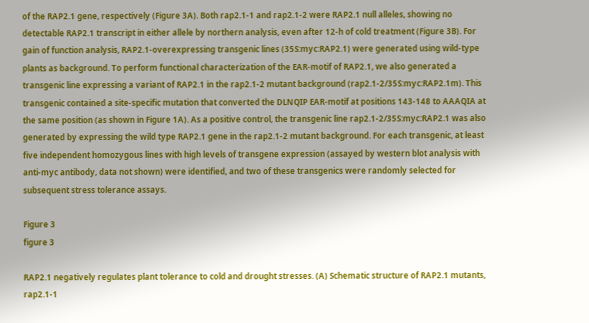of the RAP2.1 gene, respectively (Figure 3A). Both rap2.1-1 and rap2.1-2 were RAP2.1 null alleles, showing no detectable RAP2.1 transcript in either allele by northern analysis, even after 12-h of cold treatment (Figure 3B). For gain of function analysis, RAP2.1-overexpressing transgenic lines (35S:myc:RAP2.1) were generated using wild-type plants as background. To perform functional characterization of the EAR-motif of RAP2.1, we also generated a transgenic line expressing a variant of RAP2.1 in the rap2.1-2 mutant background (rap2.1-2/35S:myc:RAP2.1m). This transgenic contained a site-specific mutation that converted the DLNQIP EAR-motif at positions 143-148 to AAAQIA at the same position (as shown in Figure 1A). As a positive control, the transgenic line rap2.1-2/35S:myc:RAP2.1 was also generated by expressing the wild type RAP2.1 gene in the rap2.1-2 mutant background. For each transgenic, at least five independent homozygous lines with high levels of transgene expression (assayed by western blot analysis with anti-myc antibody, data not shown) were identified, and two of these transgenics were randomly selected for subsequent stress tolerance assays.

Figure 3
figure 3

RAP2.1 negatively regulates plant tolerance to cold and drought stresses. (A) Schematic structure of RAP2.1 mutants, rap2.1-1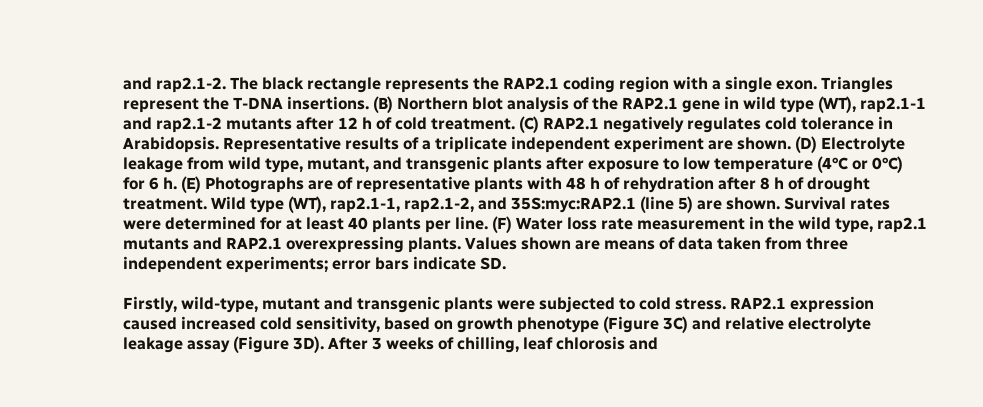and rap2.1-2. The black rectangle represents the RAP2.1 coding region with a single exon. Triangles represent the T-DNA insertions. (B) Northern blot analysis of the RAP2.1 gene in wild type (WT), rap2.1-1 and rap2.1-2 mutants after 12 h of cold treatment. (C) RAP2.1 negatively regulates cold tolerance in Arabidopsis. Representative results of a triplicate independent experiment are shown. (D) Electrolyte leakage from wild type, mutant, and transgenic plants after exposure to low temperature (4°C or 0°C) for 6 h. (E) Photographs are of representative plants with 48 h of rehydration after 8 h of drought treatment. Wild type (WT), rap2.1-1, rap2.1-2, and 35S:myc:RAP2.1 (line 5) are shown. Survival rates were determined for at least 40 plants per line. (F) Water loss rate measurement in the wild type, rap2.1 mutants and RAP2.1 overexpressing plants. Values shown are means of data taken from three independent experiments; error bars indicate SD.

Firstly, wild-type, mutant and transgenic plants were subjected to cold stress. RAP2.1 expression caused increased cold sensitivity, based on growth phenotype (Figure 3C) and relative electrolyte leakage assay (Figure 3D). After 3 weeks of chilling, leaf chlorosis and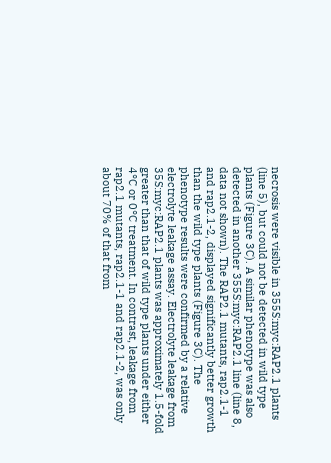necrosis were visible in 355S:myc:RAP2.1 plants (line 5), but could not be detected in wild type plants (Figure 3C). A similar phenotype was also detected in another 355S:myc:RAP2.1 line (line 8, data not shown). The RAP2.1 mutants, rap2.1-1 and rap2.1-2, displayed significantly better growth than the wild type plants (Figure 3C). The phenotype results were confirmed by a relative electrolyte leakage assay. Electrolyte leakage from 35S:myc:RAP2.1 plants was approximately 1.5-fold greater than that of wild type plants under either 4°C or 0°C treatment. In contrast, leakage from rap2.1 mutants, rap2.1-1 and rap2.1-2, was only about 70% of that from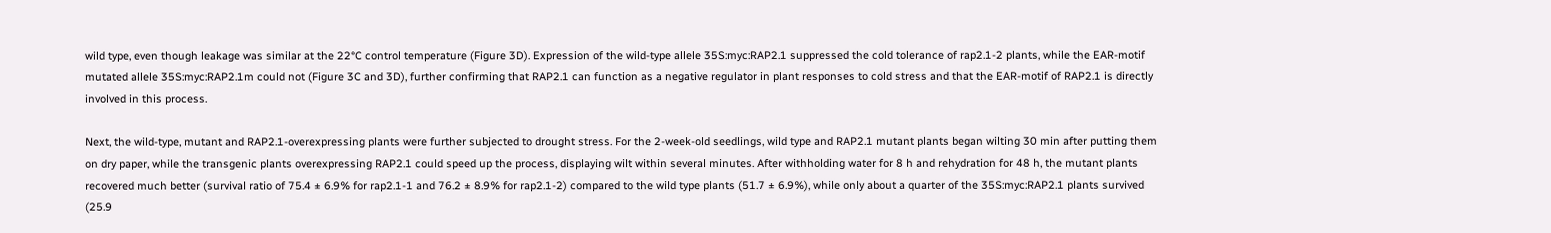wild type, even though leakage was similar at the 22°C control temperature (Figure 3D). Expression of the wild-type allele 35S:myc:RAP2.1 suppressed the cold tolerance of rap2.1-2 plants, while the EAR-motif mutated allele 35S:myc:RAP2.1m could not (Figure 3C and 3D), further confirming that RAP2.1 can function as a negative regulator in plant responses to cold stress and that the EAR-motif of RAP2.1 is directly involved in this process.

Next, the wild-type, mutant and RAP2.1-overexpressing plants were further subjected to drought stress. For the 2-week-old seedlings, wild type and RAP2.1 mutant plants began wilting 30 min after putting them on dry paper, while the transgenic plants overexpressing RAP2.1 could speed up the process, displaying wilt within several minutes. After withholding water for 8 h and rehydration for 48 h, the mutant plants recovered much better (survival ratio of 75.4 ± 6.9% for rap2.1-1 and 76.2 ± 8.9% for rap2.1-2) compared to the wild type plants (51.7 ± 6.9%), while only about a quarter of the 35S:myc:RAP2.1 plants survived (25.9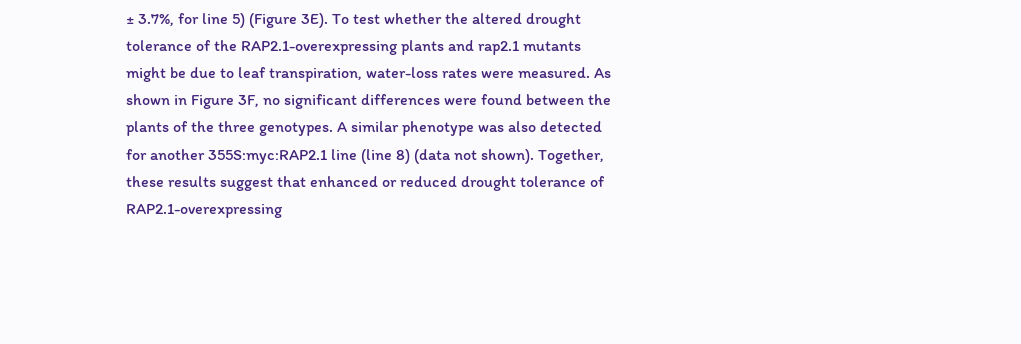± 3.7%, for line 5) (Figure 3E). To test whether the altered drought tolerance of the RAP2.1-overexpressing plants and rap2.1 mutants might be due to leaf transpiration, water-loss rates were measured. As shown in Figure 3F, no significant differences were found between the plants of the three genotypes. A similar phenotype was also detected for another 355S:myc:RAP2.1 line (line 8) (data not shown). Together, these results suggest that enhanced or reduced drought tolerance of RAP2.1-overexpressing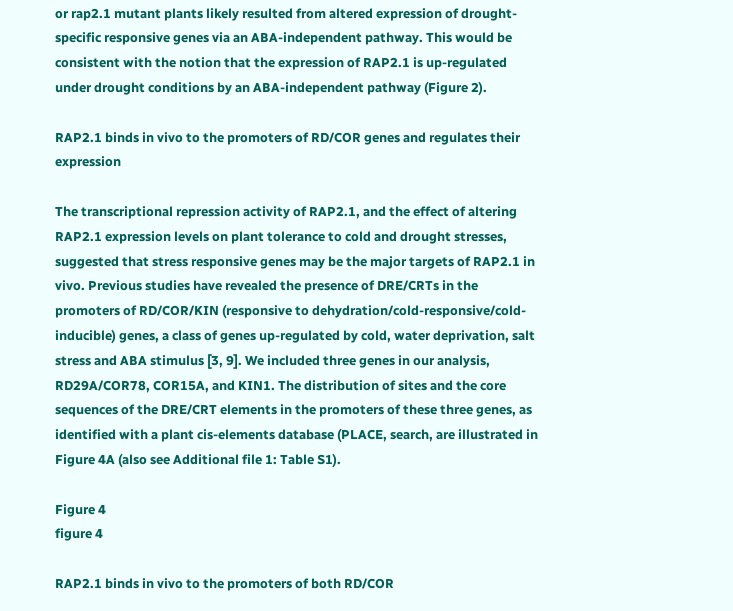or rap2.1 mutant plants likely resulted from altered expression of drought-specific responsive genes via an ABA-independent pathway. This would be consistent with the notion that the expression of RAP2.1 is up-regulated under drought conditions by an ABA-independent pathway (Figure 2).

RAP2.1 binds in vivo to the promoters of RD/COR genes and regulates their expression

The transcriptional repression activity of RAP2.1, and the effect of altering RAP2.1 expression levels on plant tolerance to cold and drought stresses, suggested that stress responsive genes may be the major targets of RAP2.1 in vivo. Previous studies have revealed the presence of DRE/CRTs in the promoters of RD/COR/KIN (responsive to dehydration/cold-responsive/cold-inducible) genes, a class of genes up-regulated by cold, water deprivation, salt stress and ABA stimulus [3, 9]. We included three genes in our analysis, RD29A/COR78, COR15A, and KIN1. The distribution of sites and the core sequences of the DRE/CRT elements in the promoters of these three genes, as identified with a plant cis-elements database (PLACE, search, are illustrated in Figure 4A (also see Additional file 1: Table S1).

Figure 4
figure 4

RAP2.1 binds in vivo to the promoters of both RD/COR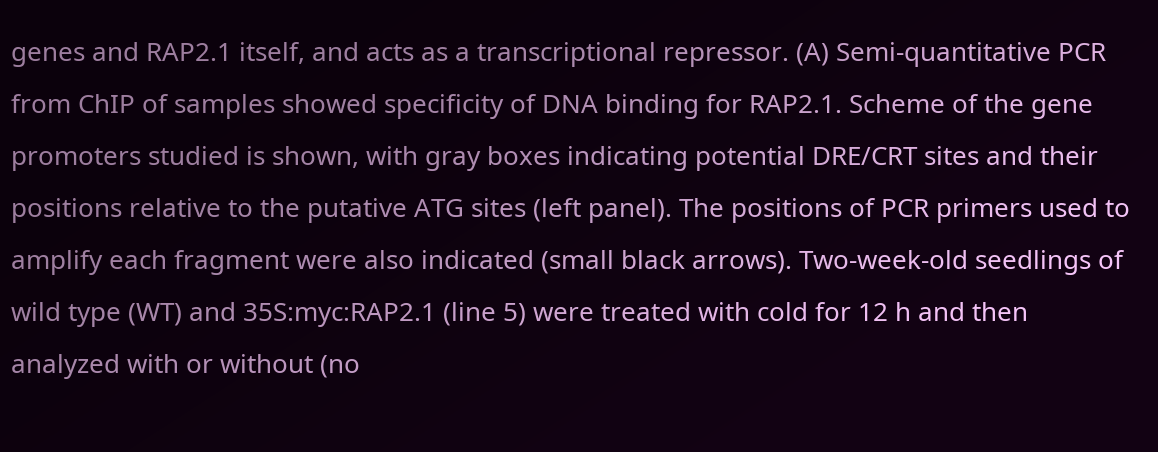genes and RAP2.1 itself, and acts as a transcriptional repressor. (A) Semi-quantitative PCR from ChIP of samples showed specificity of DNA binding for RAP2.1. Scheme of the gene promoters studied is shown, with gray boxes indicating potential DRE/CRT sites and their positions relative to the putative ATG sites (left panel). The positions of PCR primers used to amplify each fragment were also indicated (small black arrows). Two-week-old seedlings of wild type (WT) and 35S:myc:RAP2.1 (line 5) were treated with cold for 12 h and then analyzed with or without (no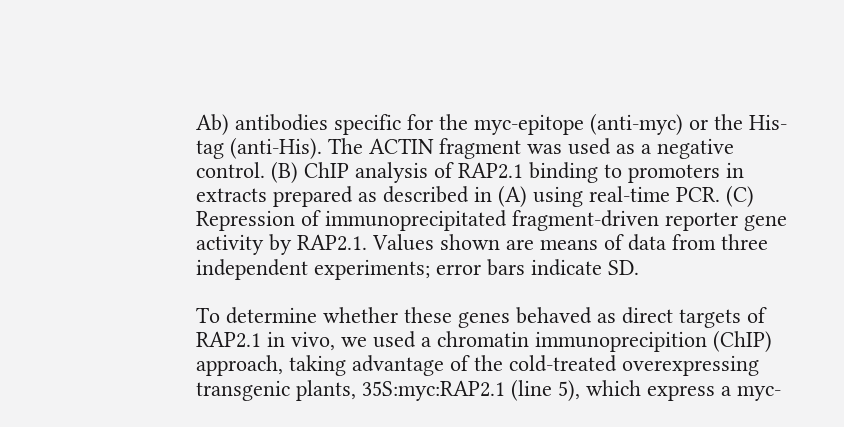Ab) antibodies specific for the myc-epitope (anti-myc) or the His-tag (anti-His). The ACTIN fragment was used as a negative control. (B) ChIP analysis of RAP2.1 binding to promoters in extracts prepared as described in (A) using real-time PCR. (C) Repression of immunoprecipitated fragment-driven reporter gene activity by RAP2.1. Values shown are means of data from three independent experiments; error bars indicate SD.

To determine whether these genes behaved as direct targets of RAP2.1 in vivo, we used a chromatin immunoprecipition (ChIP) approach, taking advantage of the cold-treated overexpressing transgenic plants, 35S:myc:RAP2.1 (line 5), which express a myc-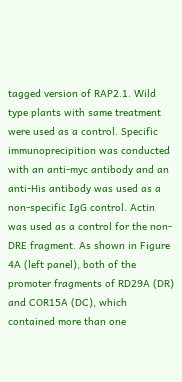tagged version of RAP2.1. Wild type plants with same treatment were used as a control. Specific immunoprecipition was conducted with an anti-myc antibody and an anti-His antibody was used as a non-specific IgG control. Actin was used as a control for the non-DRE fragment. As shown in Figure 4A (left panel), both of the promoter fragments of RD29A (DR) and COR15A (DC), which contained more than one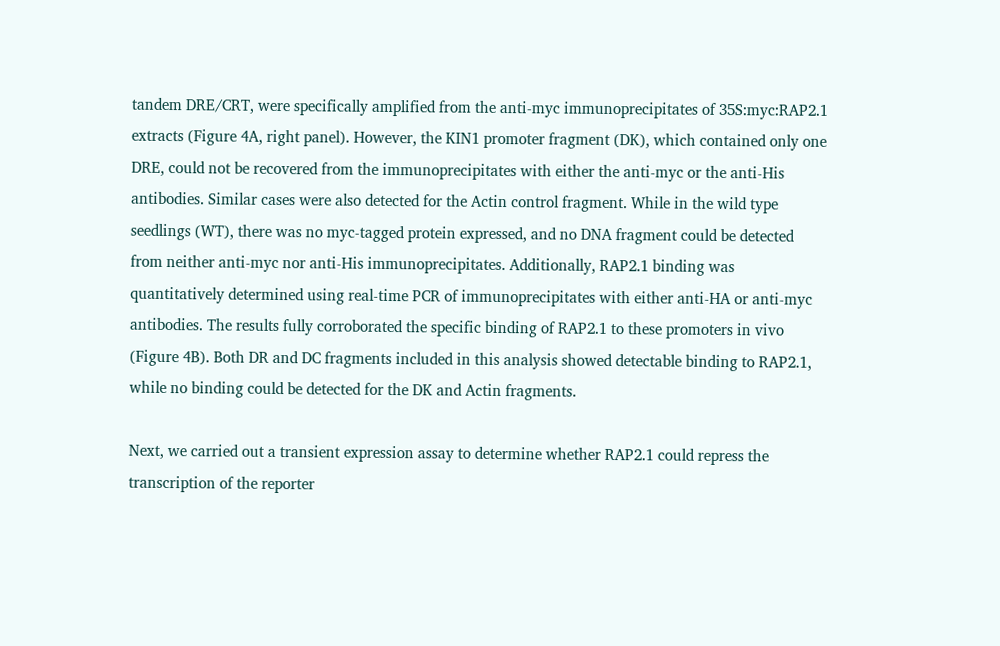tandem DRE/CRT, were specifically amplified from the anti-myc immunoprecipitates of 35S:myc:RAP2.1 extracts (Figure 4A, right panel). However, the KIN1 promoter fragment (DK), which contained only one DRE, could not be recovered from the immunoprecipitates with either the anti-myc or the anti-His antibodies. Similar cases were also detected for the Actin control fragment. While in the wild type seedlings (WT), there was no myc-tagged protein expressed, and no DNA fragment could be detected from neither anti-myc nor anti-His immunoprecipitates. Additionally, RAP2.1 binding was quantitatively determined using real-time PCR of immunoprecipitates with either anti-HA or anti-myc antibodies. The results fully corroborated the specific binding of RAP2.1 to these promoters in vivo (Figure 4B). Both DR and DC fragments included in this analysis showed detectable binding to RAP2.1, while no binding could be detected for the DK and Actin fragments.

Next, we carried out a transient expression assay to determine whether RAP2.1 could repress the transcription of the reporter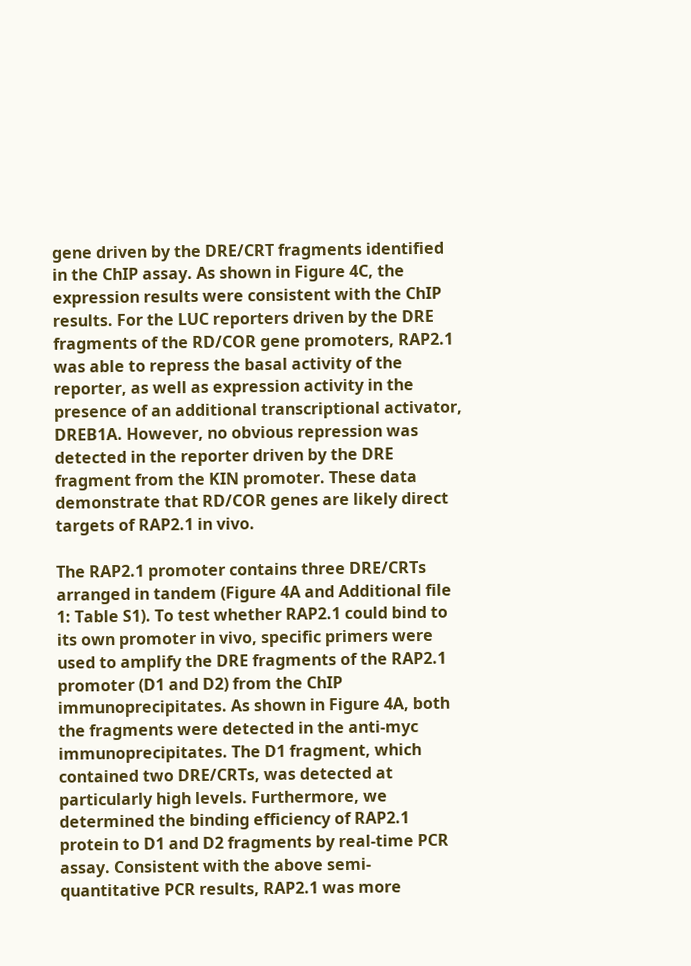gene driven by the DRE/CRT fragments identified in the ChIP assay. As shown in Figure 4C, the expression results were consistent with the ChIP results. For the LUC reporters driven by the DRE fragments of the RD/COR gene promoters, RAP2.1 was able to repress the basal activity of the reporter, as well as expression activity in the presence of an additional transcriptional activator, DREB1A. However, no obvious repression was detected in the reporter driven by the DRE fragment from the KIN promoter. These data demonstrate that RD/COR genes are likely direct targets of RAP2.1 in vivo.

The RAP2.1 promoter contains three DRE/CRTs arranged in tandem (Figure 4A and Additional file 1: Table S1). To test whether RAP2.1 could bind to its own promoter in vivo, specific primers were used to amplify the DRE fragments of the RAP2.1 promoter (D1 and D2) from the ChIP immunoprecipitates. As shown in Figure 4A, both the fragments were detected in the anti-myc immunoprecipitates. The D1 fragment, which contained two DRE/CRTs, was detected at particularly high levels. Furthermore, we determined the binding efficiency of RAP2.1 protein to D1 and D2 fragments by real-time PCR assay. Consistent with the above semi-quantitative PCR results, RAP2.1 was more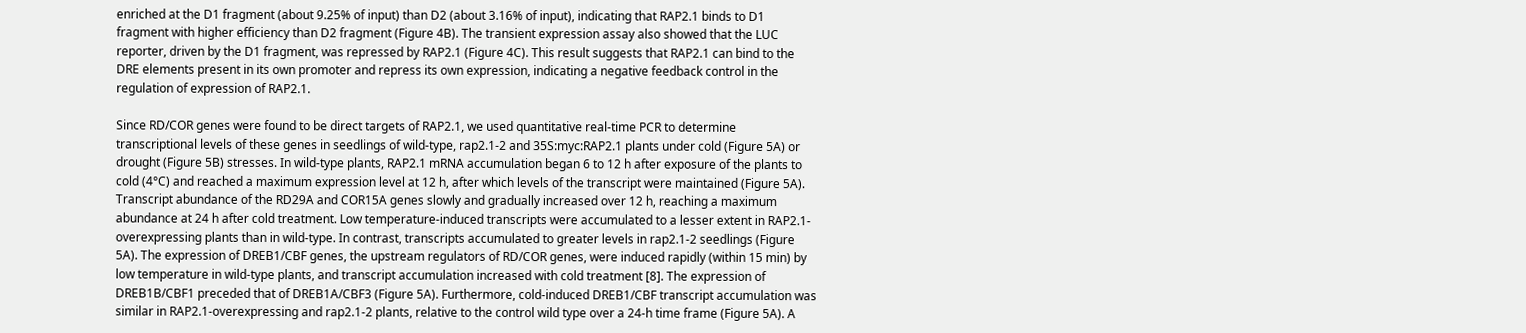enriched at the D1 fragment (about 9.25% of input) than D2 (about 3.16% of input), indicating that RAP2.1 binds to D1 fragment with higher efficiency than D2 fragment (Figure 4B). The transient expression assay also showed that the LUC reporter, driven by the D1 fragment, was repressed by RAP2.1 (Figure 4C). This result suggests that RAP2.1 can bind to the DRE elements present in its own promoter and repress its own expression, indicating a negative feedback control in the regulation of expression of RAP2.1.

Since RD/COR genes were found to be direct targets of RAP2.1, we used quantitative real-time PCR to determine transcriptional levels of these genes in seedlings of wild-type, rap2.1-2 and 35S:myc:RAP2.1 plants under cold (Figure 5A) or drought (Figure 5B) stresses. In wild-type plants, RAP2.1 mRNA accumulation began 6 to 12 h after exposure of the plants to cold (4°C) and reached a maximum expression level at 12 h, after which levels of the transcript were maintained (Figure 5A). Transcript abundance of the RD29A and COR15A genes slowly and gradually increased over 12 h, reaching a maximum abundance at 24 h after cold treatment. Low temperature-induced transcripts were accumulated to a lesser extent in RAP2.1-overexpressing plants than in wild-type. In contrast, transcripts accumulated to greater levels in rap2.1-2 seedlings (Figure 5A). The expression of DREB1/CBF genes, the upstream regulators of RD/COR genes, were induced rapidly (within 15 min) by low temperature in wild-type plants, and transcript accumulation increased with cold treatment [8]. The expression of DREB1B/CBF1 preceded that of DREB1A/CBF3 (Figure 5A). Furthermore, cold-induced DREB1/CBF transcript accumulation was similar in RAP2.1-overexpressing and rap2.1-2 plants, relative to the control wild type over a 24-h time frame (Figure 5A). A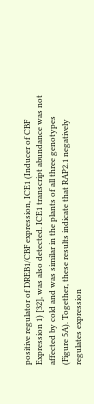positive regulator of DREB1/CBF expression, ICE1 (Inducer of CBF Expression 1) [32], was also detected. ICE1 transcript abundance was not affected by cold and was similar in the plants of all three genotypes (Figure 5A). Together, these results indicate that RAP2.1 negatively regulates expression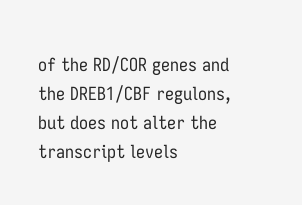of the RD/COR genes and the DREB1/CBF regulons, but does not alter the transcript levels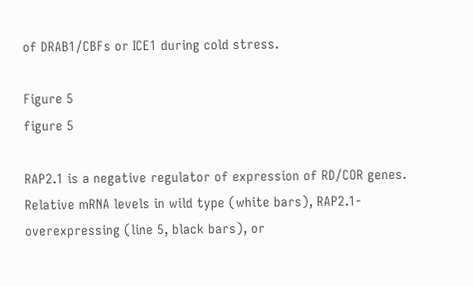of DRAB1/CBFs or ICE1 during cold stress.

Figure 5
figure 5

RAP2.1 is a negative regulator of expression of RD/COR genes. Relative mRNA levels in wild type (white bars), RAP2.1-overexpressing (line 5, black bars), or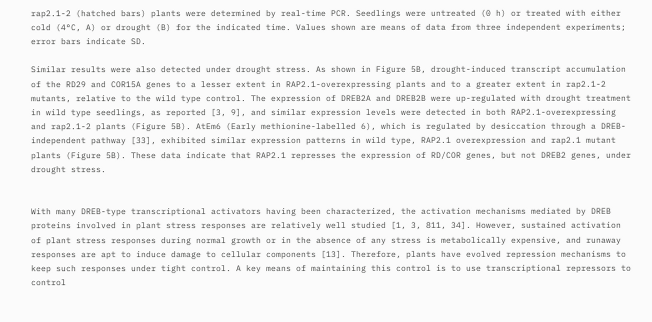rap2.1-2 (hatched bars) plants were determined by real-time PCR. Seedlings were untreated (0 h) or treated with either cold (4°C, A) or drought (B) for the indicated time. Values shown are means of data from three independent experiments; error bars indicate SD.

Similar results were also detected under drought stress. As shown in Figure 5B, drought-induced transcript accumulation of the RD29 and COR15A genes to a lesser extent in RAP2.1-overexpressing plants and to a greater extent in rap2.1-2 mutants, relative to the wild type control. The expression of DREB2A and DREB2B were up-regulated with drought treatment in wild type seedlings, as reported [3, 9], and similar expression levels were detected in both RAP2.1-overexpressing and rap2.1-2 plants (Figure 5B). AtEm6 (Early methionine-labelled 6), which is regulated by desiccation through a DREB-independent pathway [33], exhibited similar expression patterns in wild type, RAP2.1 overexpression and rap2.1 mutant plants (Figure 5B). These data indicate that RAP2.1 represses the expression of RD/COR genes, but not DREB2 genes, under drought stress.


With many DREB-type transcriptional activators having been characterized, the activation mechanisms mediated by DREB proteins involved in plant stress responses are relatively well studied [1, 3, 811, 34]. However, sustained activation of plant stress responses during normal growth or in the absence of any stress is metabolically expensive, and runaway responses are apt to induce damage to cellular components [13]. Therefore, plants have evolved repression mechanisms to keep such responses under tight control. A key means of maintaining this control is to use transcriptional repressors to control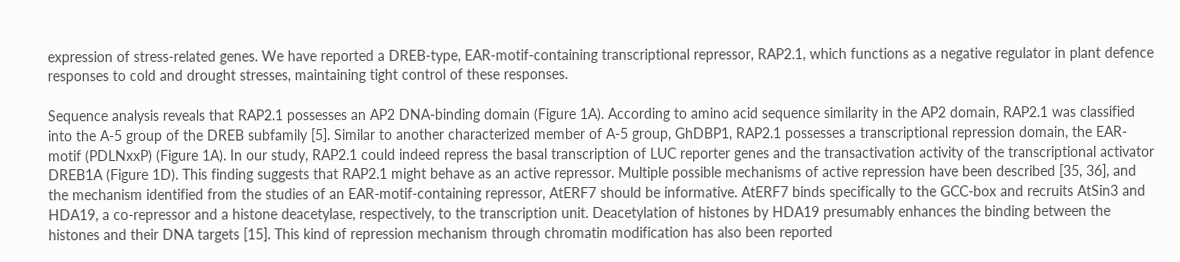expression of stress-related genes. We have reported a DREB-type, EAR-motif-containing transcriptional repressor, RAP2.1, which functions as a negative regulator in plant defence responses to cold and drought stresses, maintaining tight control of these responses.

Sequence analysis reveals that RAP2.1 possesses an AP2 DNA-binding domain (Figure 1A). According to amino acid sequence similarity in the AP2 domain, RAP2.1 was classified into the A-5 group of the DREB subfamily [5]. Similar to another characterized member of A-5 group, GhDBP1, RAP2.1 possesses a transcriptional repression domain, the EAR-motif (PDLNxxP) (Figure 1A). In our study, RAP2.1 could indeed repress the basal transcription of LUC reporter genes and the transactivation activity of the transcriptional activator DREB1A (Figure 1D). This finding suggests that RAP2.1 might behave as an active repressor. Multiple possible mechanisms of active repression have been described [35, 36], and the mechanism identified from the studies of an EAR-motif-containing repressor, AtERF7 should be informative. AtERF7 binds specifically to the GCC-box and recruits AtSin3 and HDA19, a co-repressor and a histone deacetylase, respectively, to the transcription unit. Deacetylation of histones by HDA19 presumably enhances the binding between the histones and their DNA targets [15]. This kind of repression mechanism through chromatin modification has also been reported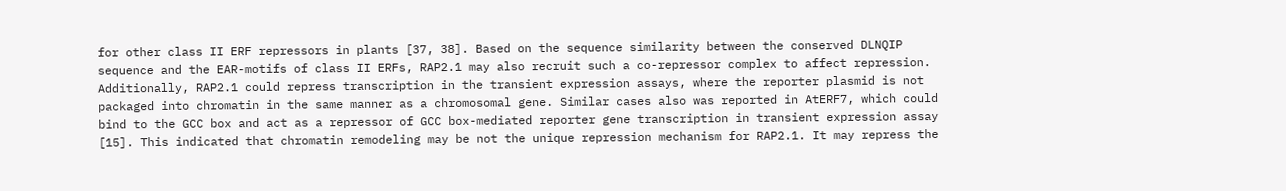for other class II ERF repressors in plants [37, 38]. Based on the sequence similarity between the conserved DLNQIP sequence and the EAR-motifs of class II ERFs, RAP2.1 may also recruit such a co-repressor complex to affect repression. Additionally, RAP2.1 could repress transcription in the transient expression assays, where the reporter plasmid is not packaged into chromatin in the same manner as a chromosomal gene. Similar cases also was reported in AtERF7, which could bind to the GCC box and act as a repressor of GCC box-mediated reporter gene transcription in transient expression assay [15]. This indicated that chromatin remodeling may be not the unique repression mechanism for RAP2.1. It may repress the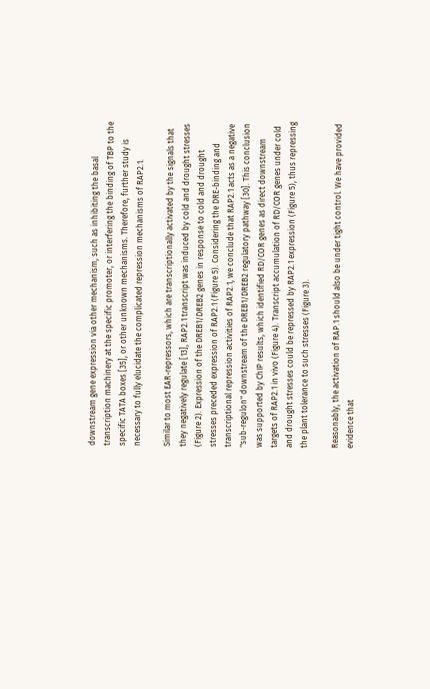downstream gene expression via other mechanism, such as inhibiting the basal transcription machinery at the specific promoter, or interfering the binding of TBP to the specific TATA boxes [35], or other unknown mechanisms. Therefore, further study is necessary to fully elucidate the complicated repression mechanisms of RAP2.1.

Similar to most EAR-repressors, which are transcriptionally activated by the signals that they negatively regulate [13], RAP2.1 transcript was induced by cold and drought stresses (Figure 2). Expression of the DREB1/DREB2 genes in response to cold and drought stresses preceded expression of RAP2.1 (Figure 5). Considering the DRE-binding and transcriptional repression activities of RAP2.1, we conclude that RAP2.1 acts as a negative "sub-regulon" downstream of the DREB1/DREB2 regulatory pathway [30]. This conclusion was supported by ChIP results, which identified RD/COR genes as direct downstream targets of RAP2.1 in vivo (Figure 4). Transcript accumulation of RD/COR genes under cold and drought stresses could be repressed by RAP2.1 expression (Figure 5), thus repressing the plant tolerance to such stresses (Figure 3).

Reasonably, the activation of RAP.1 should also be under tight control. We have provided evidence that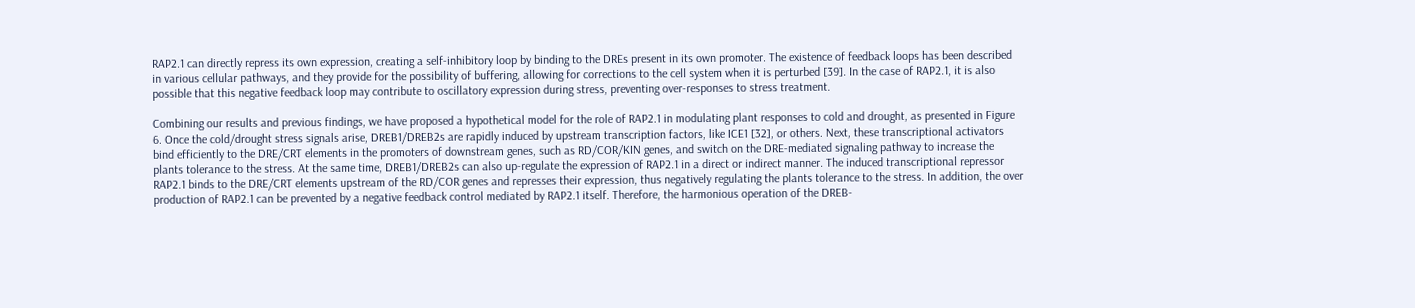RAP2.1 can directly repress its own expression, creating a self-inhibitory loop by binding to the DREs present in its own promoter. The existence of feedback loops has been described in various cellular pathways, and they provide for the possibility of buffering, allowing for corrections to the cell system when it is perturbed [39]. In the case of RAP2.1, it is also possible that this negative feedback loop may contribute to oscillatory expression during stress, preventing over-responses to stress treatment.

Combining our results and previous findings, we have proposed a hypothetical model for the role of RAP2.1 in modulating plant responses to cold and drought, as presented in Figure 6. Once the cold/drought stress signals arise, DREB1/DREB2s are rapidly induced by upstream transcription factors, like ICE1 [32], or others. Next, these transcriptional activators bind efficiently to the DRE/CRT elements in the promoters of downstream genes, such as RD/COR/KIN genes, and switch on the DRE-mediated signaling pathway to increase the plants tolerance to the stress. At the same time, DREB1/DREB2s can also up-regulate the expression of RAP2.1 in a direct or indirect manner. The induced transcriptional repressor RAP2.1 binds to the DRE/CRT elements upstream of the RD/COR genes and represses their expression, thus negatively regulating the plants tolerance to the stress. In addition, the over production of RAP2.1 can be prevented by a negative feedback control mediated by RAP2.1 itself. Therefore, the harmonious operation of the DREB-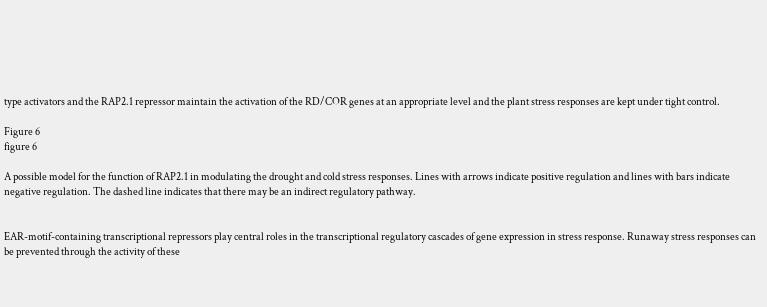type activators and the RAP2.1 repressor maintain the activation of the RD/COR genes at an appropriate level and the plant stress responses are kept under tight control.

Figure 6
figure 6

A possible model for the function of RAP2.1 in modulating the drought and cold stress responses. Lines with arrows indicate positive regulation and lines with bars indicate negative regulation. The dashed line indicates that there may be an indirect regulatory pathway.


EAR-motif-containing transcriptional repressors play central roles in the transcriptional regulatory cascades of gene expression in stress response. Runaway stress responses can be prevented through the activity of these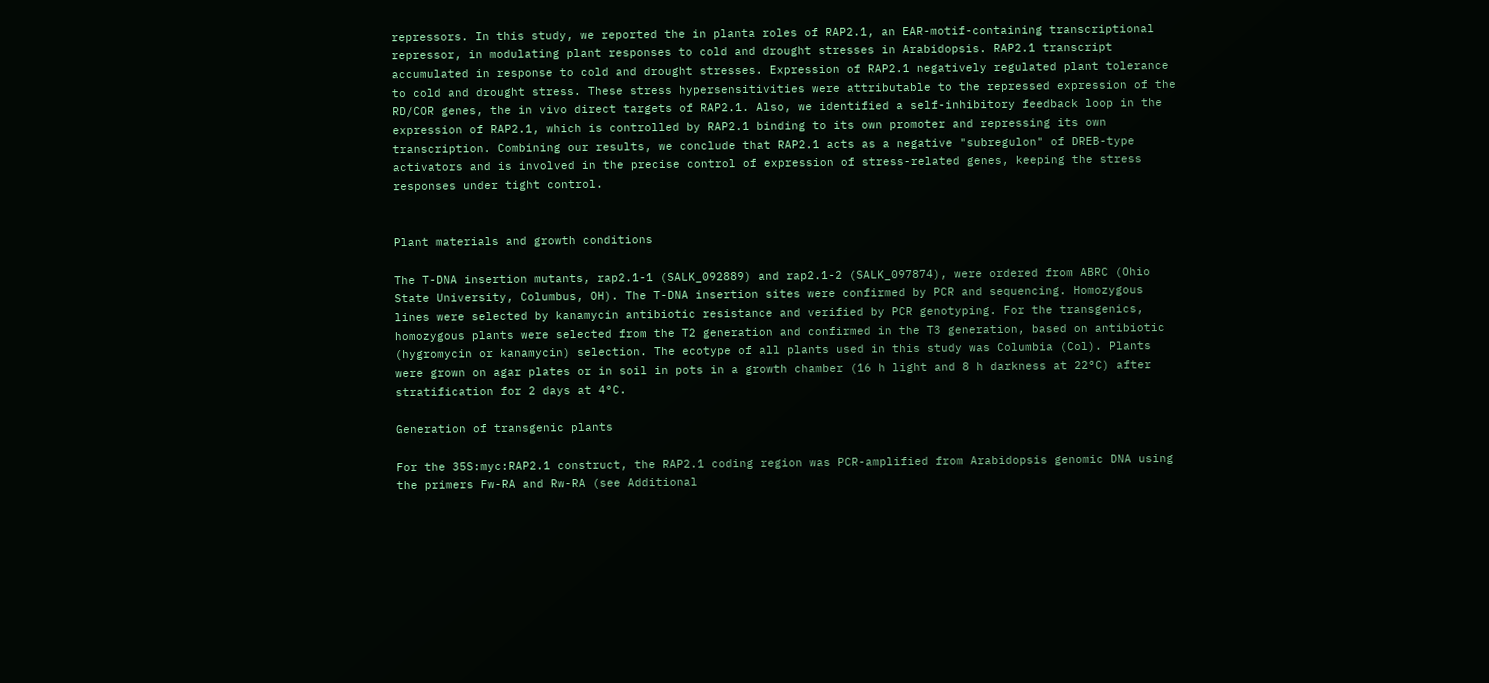repressors. In this study, we reported the in planta roles of RAP2.1, an EAR-motif-containing transcriptional repressor, in modulating plant responses to cold and drought stresses in Arabidopsis. RAP2.1 transcript accumulated in response to cold and drought stresses. Expression of RAP2.1 negatively regulated plant tolerance to cold and drought stress. These stress hypersensitivities were attributable to the repressed expression of the RD/COR genes, the in vivo direct targets of RAP2.1. Also, we identified a self-inhibitory feedback loop in the expression of RAP2.1, which is controlled by RAP2.1 binding to its own promoter and repressing its own transcription. Combining our results, we conclude that RAP2.1 acts as a negative "subregulon" of DREB-type activators and is involved in the precise control of expression of stress-related genes, keeping the stress responses under tight control.


Plant materials and growth conditions

The T-DNA insertion mutants, rap2.1-1 (SALK_092889) and rap2.1-2 (SALK_097874), were ordered from ABRC (Ohio State University, Columbus, OH). The T-DNA insertion sites were confirmed by PCR and sequencing. Homozygous lines were selected by kanamycin antibiotic resistance and verified by PCR genotyping. For the transgenics, homozygous plants were selected from the T2 generation and confirmed in the T3 generation, based on antibiotic (hygromycin or kanamycin) selection. The ecotype of all plants used in this study was Columbia (Col). Plants were grown on agar plates or in soil in pots in a growth chamber (16 h light and 8 h darkness at 22°C) after stratification for 2 days at 4°C.

Generation of transgenic plants

For the 35S:myc:RAP2.1 construct, the RAP2.1 coding region was PCR-amplified from Arabidopsis genomic DNA using the primers Fw-RA and Rw-RA (see Additional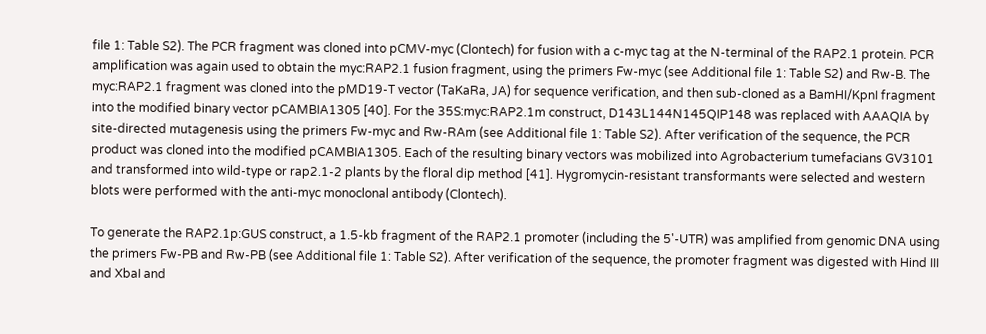file 1: Table S2). The PCR fragment was cloned into pCMV-myc (Clontech) for fusion with a c-myc tag at the N-terminal of the RAP2.1 protein. PCR amplification was again used to obtain the myc:RAP2.1 fusion fragment, using the primers Fw-myc (see Additional file 1: Table S2) and Rw-B. The myc:RAP2.1 fragment was cloned into the pMD19-T vector (TaKaRa, JA) for sequence verification, and then sub-cloned as a BamHI/KpnI fragment into the modified binary vector pCAMBIA1305 [40]. For the 35S:myc:RAP2.1m construct, D143L144N145QIP148 was replaced with AAAQIA by site-directed mutagenesis using the primers Fw-myc and Rw-RAm (see Additional file 1: Table S2). After verification of the sequence, the PCR product was cloned into the modified pCAMBIA1305. Each of the resulting binary vectors was mobilized into Agrobacterium tumefacians GV3101 and transformed into wild-type or rap2.1-2 plants by the floral dip method [41]. Hygromycin-resistant transformants were selected and western blots were performed with the anti-myc monoclonal antibody (Clontech).

To generate the RAP2.1p:GUS construct, a 1.5-kb fragment of the RAP2.1 promoter (including the 5'-UTR) was amplified from genomic DNA using the primers Fw-PB and Rw-PB (see Additional file 1: Table S2). After verification of the sequence, the promoter fragment was digested with Hind III and XbaI and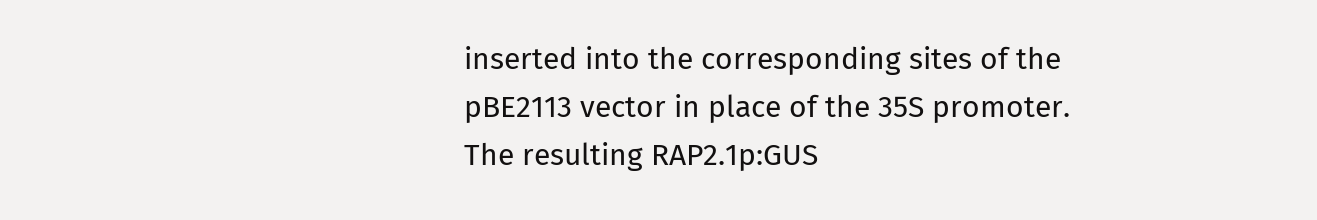inserted into the corresponding sites of the pBE2113 vector in place of the 35S promoter. The resulting RAP2.1p:GUS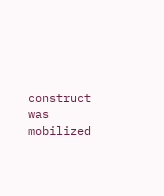construct was mobilized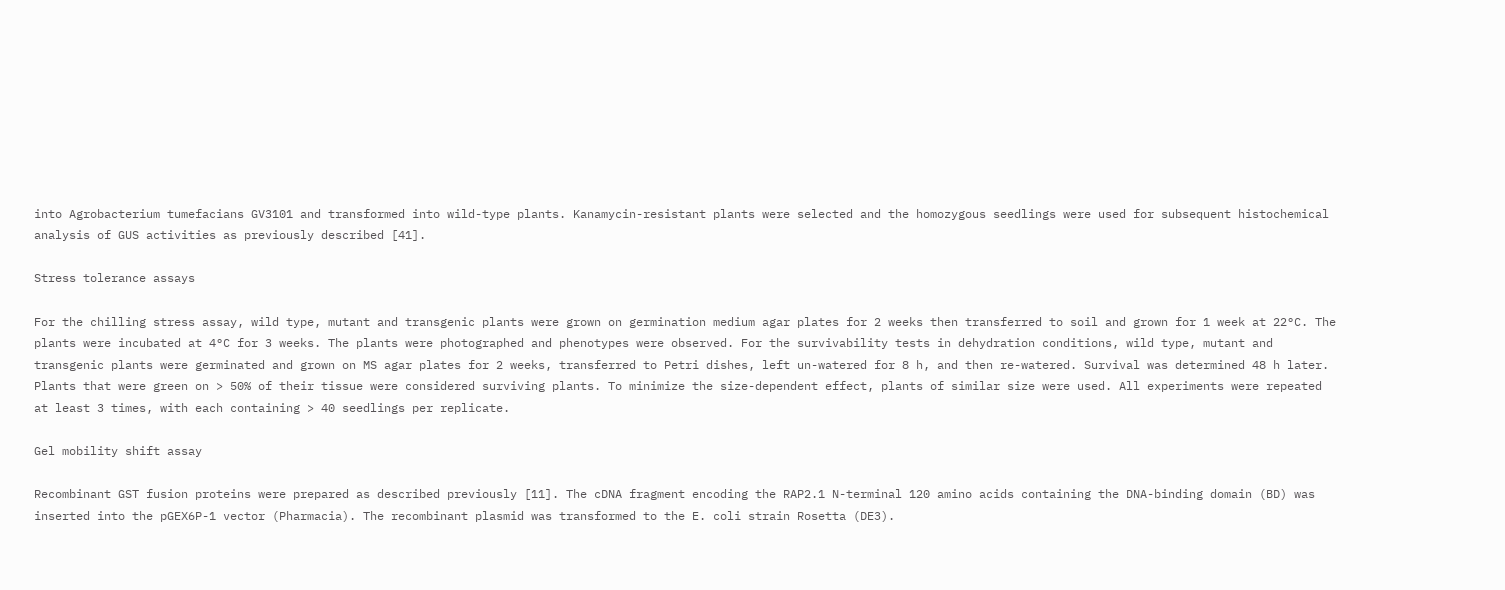into Agrobacterium tumefacians GV3101 and transformed into wild-type plants. Kanamycin-resistant plants were selected and the homozygous seedlings were used for subsequent histochemical analysis of GUS activities as previously described [41].

Stress tolerance assays

For the chilling stress assay, wild type, mutant and transgenic plants were grown on germination medium agar plates for 2 weeks then transferred to soil and grown for 1 week at 22°C. The plants were incubated at 4°C for 3 weeks. The plants were photographed and phenotypes were observed. For the survivability tests in dehydration conditions, wild type, mutant and transgenic plants were germinated and grown on MS agar plates for 2 weeks, transferred to Petri dishes, left un-watered for 8 h, and then re-watered. Survival was determined 48 h later. Plants that were green on > 50% of their tissue were considered surviving plants. To minimize the size-dependent effect, plants of similar size were used. All experiments were repeated at least 3 times, with each containing > 40 seedlings per replicate.

Gel mobility shift assay

Recombinant GST fusion proteins were prepared as described previously [11]. The cDNA fragment encoding the RAP2.1 N-terminal 120 amino acids containing the DNA-binding domain (BD) was inserted into the pGEX6P-1 vector (Pharmacia). The recombinant plasmid was transformed to the E. coli strain Rosetta (DE3).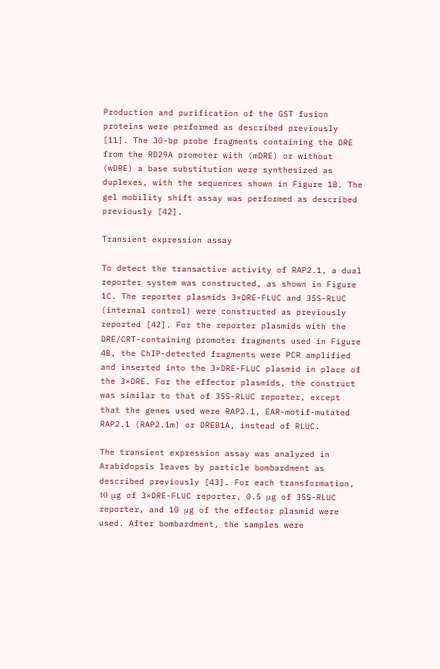Production and purification of the GST fusion proteins were performed as described previously [11]. The 30-bp probe fragments containing the DRE from the RD29A promoter with (mDRE) or without (wDRE) a base substitution were synthesized as duplexes, with the sequences shown in Figure 1B. The gel mobility shift assay was performed as described previously [42].

Transient expression assay

To detect the transactive activity of RAP2.1, a dual reporter system was constructed, as shown in Figure 1C. The reporter plasmids 3×DRE-FLUC and 35S-RLUC (internal control) were constructed as previously reported [42]. For the reporter plasmids with the DRE/CRT-containing promoter fragments used in Figure 4B, the ChIP-detected fragments were PCR amplified and inserted into the 3×DRE-FLUC plasmid in place of the 3×DRE. For the effector plasmids, the construct was similar to that of 35S-RLUC reporter, except that the genes used were RAP2.1, EAR-motif-mutated RAP2.1 (RAP2.1m) or DREB1A, instead of RLUC.

The transient expression assay was analyzed in Arabidopsis leaves by particle bombardment as described previously [43]. For each transformation, 10 μg of 3×DRE-FLUC reporter, 0.5 μg of 35S-RLUC reporter, and 10 μg of the effector plasmid were used. After bombardment, the samples were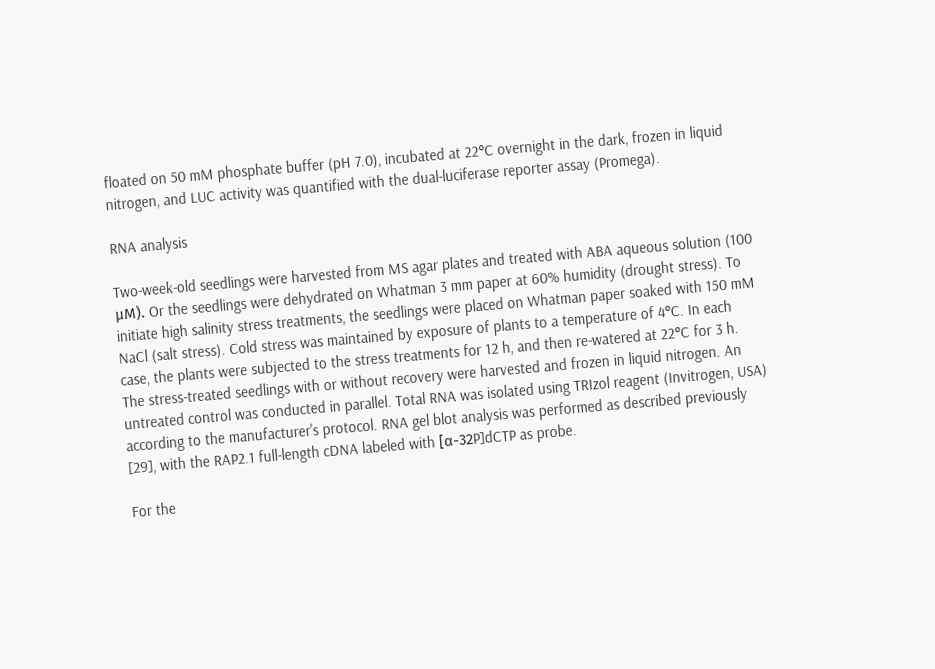floated on 50 mM phosphate buffer (pH 7.0), incubated at 22°C overnight in the dark, frozen in liquid nitrogen, and LUC activity was quantified with the dual-luciferase reporter assay (Promega).

RNA analysis

Two-week-old seedlings were harvested from MS agar plates and treated with ABA aqueous solution (100 μM). Or the seedlings were dehydrated on Whatman 3 mm paper at 60% humidity (drought stress). To initiate high salinity stress treatments, the seedlings were placed on Whatman paper soaked with 150 mM NaCl (salt stress). Cold stress was maintained by exposure of plants to a temperature of 4°C. In each case, the plants were subjected to the stress treatments for 12 h, and then re-watered at 22°C for 3 h. The stress-treated seedlings with or without recovery were harvested and frozen in liquid nitrogen. An untreated control was conducted in parallel. Total RNA was isolated using TRIzol reagent (Invitrogen, USA) according to the manufacturer's protocol. RNA gel blot analysis was performed as described previously [29], with the RAP2.1 full-length cDNA labeled with [α-32P]dCTP as probe.

For the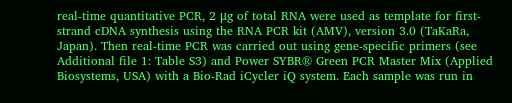real-time quantitative PCR, 2 μg of total RNA were used as template for first-strand cDNA synthesis using the RNA PCR kit (AMV), version 3.0 (TaKaRa, Japan). Then real-time PCR was carried out using gene-specific primers (see Additional file 1: Table S3) and Power SYBR® Green PCR Master Mix (Applied Biosystems, USA) with a Bio-Rad iCycler iQ system. Each sample was run in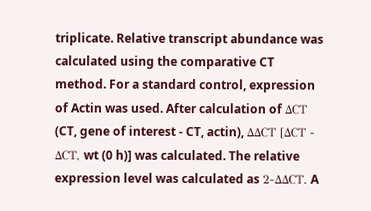triplicate. Relative transcript abundance was calculated using the comparative CT method. For a standard control, expression of Actin was used. After calculation of ΔCT (CT, gene of interest - CT, actin), ΔΔCT [ΔCT - ΔCT, wt (0 h)] was calculated. The relative expression level was calculated as 2-ΔΔCT. A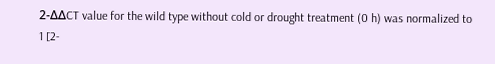2-ΔΔCT value for the wild type without cold or drought treatment (0 h) was normalized to 1 [2-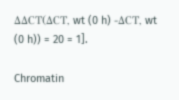ΔΔCT(ΔCT, wt (0 h) -ΔCT, wt (0 h)) = 20 = 1].

Chromatin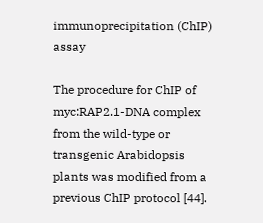immunoprecipitation (ChIP) assay

The procedure for ChIP of myc:RAP2.1-DNA complex from the wild-type or transgenic Arabidopsis plants was modified from a previous ChIP protocol [44].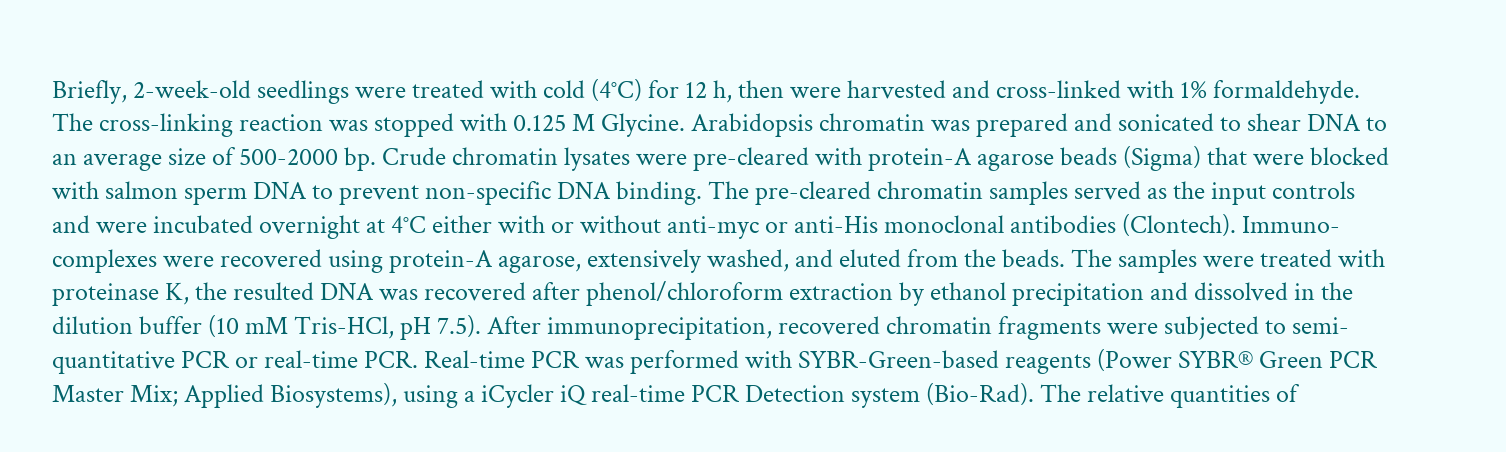Briefly, 2-week-old seedlings were treated with cold (4°C) for 12 h, then were harvested and cross-linked with 1% formaldehyde. The cross-linking reaction was stopped with 0.125 M Glycine. Arabidopsis chromatin was prepared and sonicated to shear DNA to an average size of 500-2000 bp. Crude chromatin lysates were pre-cleared with protein-A agarose beads (Sigma) that were blocked with salmon sperm DNA to prevent non-specific DNA binding. The pre-cleared chromatin samples served as the input controls and were incubated overnight at 4°C either with or without anti-myc or anti-His monoclonal antibodies (Clontech). Immuno-complexes were recovered using protein-A agarose, extensively washed, and eluted from the beads. The samples were treated with proteinase K, the resulted DNA was recovered after phenol/chloroform extraction by ethanol precipitation and dissolved in the dilution buffer (10 mM Tris-HCl, pH 7.5). After immunoprecipitation, recovered chromatin fragments were subjected to semi-quantitative PCR or real-time PCR. Real-time PCR was performed with SYBR-Green-based reagents (Power SYBR® Green PCR Master Mix; Applied Biosystems), using a iCycler iQ real-time PCR Detection system (Bio-Rad). The relative quantities of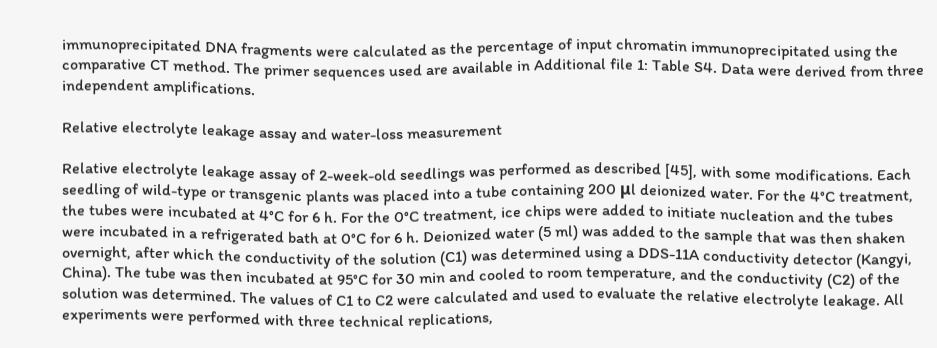immunoprecipitated DNA fragments were calculated as the percentage of input chromatin immunoprecipitated using the comparative CT method. The primer sequences used are available in Additional file 1: Table S4. Data were derived from three independent amplifications.

Relative electrolyte leakage assay and water-loss measurement

Relative electrolyte leakage assay of 2-week-old seedlings was performed as described [45], with some modifications. Each seedling of wild-type or transgenic plants was placed into a tube containing 200 μl deionized water. For the 4°C treatment, the tubes were incubated at 4°C for 6 h. For the 0°C treatment, ice chips were added to initiate nucleation and the tubes were incubated in a refrigerated bath at 0°C for 6 h. Deionized water (5 ml) was added to the sample that was then shaken overnight, after which the conductivity of the solution (C1) was determined using a DDS-11A conductivity detector (Kangyi, China). The tube was then incubated at 95°C for 30 min and cooled to room temperature, and the conductivity (C2) of the solution was determined. The values of C1 to C2 were calculated and used to evaluate the relative electrolyte leakage. All experiments were performed with three technical replications,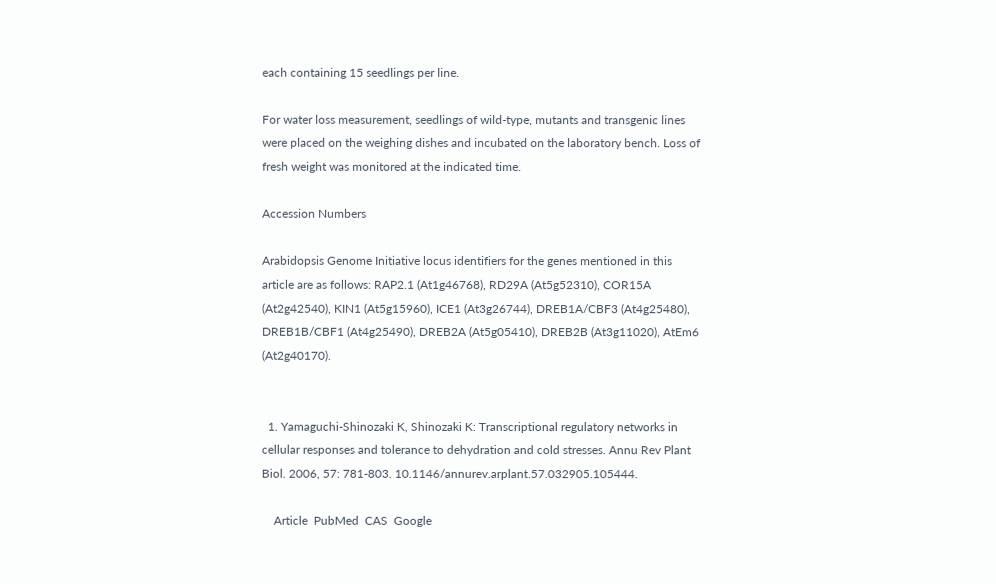each containing 15 seedlings per line.

For water loss measurement, seedlings of wild-type, mutants and transgenic lines were placed on the weighing dishes and incubated on the laboratory bench. Loss of fresh weight was monitored at the indicated time.

Accession Numbers

Arabidopsis Genome Initiative locus identifiers for the genes mentioned in this article are as follows: RAP2.1 (At1g46768), RD29A (At5g52310), COR15A (At2g42540), KIN1 (At5g15960), ICE1 (At3g26744), DREB1A/CBF3 (At4g25480), DREB1B/CBF1 (At4g25490), DREB2A (At5g05410), DREB2B (At3g11020), AtEm6 (At2g40170).


  1. Yamaguchi-Shinozaki K, Shinozaki K: Transcriptional regulatory networks in cellular responses and tolerance to dehydration and cold stresses. Annu Rev Plant Biol. 2006, 57: 781-803. 10.1146/annurev.arplant.57.032905.105444.

    Article  PubMed  CAS  Google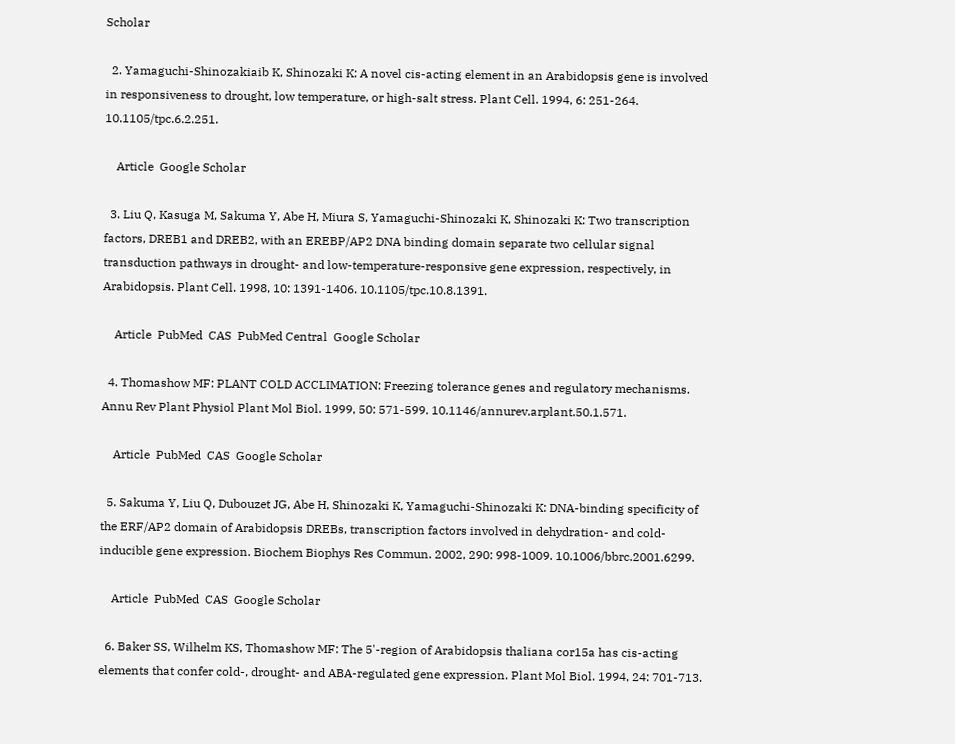Scholar

  2. Yamaguchi-Shinozakiaib K, Shinozaki K: A novel cis-acting element in an Arabidopsis gene is involved in responsiveness to drought, low temperature, or high-salt stress. Plant Cell. 1994, 6: 251-264. 10.1105/tpc.6.2.251.

    Article  Google Scholar

  3. Liu Q, Kasuga M, Sakuma Y, Abe H, Miura S, Yamaguchi-Shinozaki K, Shinozaki K: Two transcription factors, DREB1 and DREB2, with an EREBP/AP2 DNA binding domain separate two cellular signal transduction pathways in drought- and low-temperature-responsive gene expression, respectively, in Arabidopsis. Plant Cell. 1998, 10: 1391-1406. 10.1105/tpc.10.8.1391.

    Article  PubMed  CAS  PubMed Central  Google Scholar

  4. Thomashow MF: PLANT COLD ACCLIMATION: Freezing tolerance genes and regulatory mechanisms. Annu Rev Plant Physiol Plant Mol Biol. 1999, 50: 571-599. 10.1146/annurev.arplant.50.1.571.

    Article  PubMed  CAS  Google Scholar

  5. Sakuma Y, Liu Q, Dubouzet JG, Abe H, Shinozaki K, Yamaguchi-Shinozaki K: DNA-binding specificity of the ERF/AP2 domain of Arabidopsis DREBs, transcription factors involved in dehydration- and cold-inducible gene expression. Biochem Biophys Res Commun. 2002, 290: 998-1009. 10.1006/bbrc.2001.6299.

    Article  PubMed  CAS  Google Scholar

  6. Baker SS, Wilhelm KS, Thomashow MF: The 5'-region of Arabidopsis thaliana cor15a has cis-acting elements that confer cold-, drought- and ABA-regulated gene expression. Plant Mol Biol. 1994, 24: 701-713.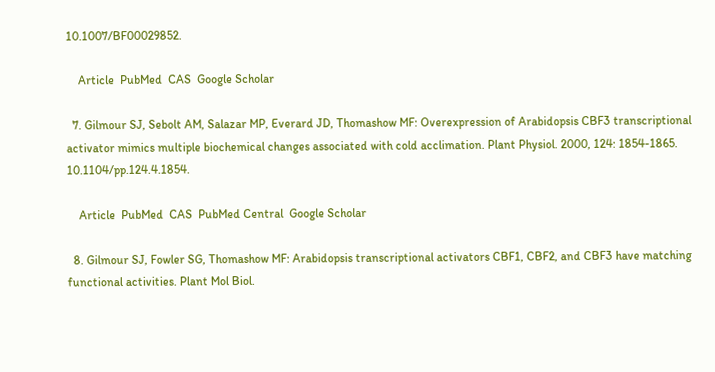10.1007/BF00029852.

    Article  PubMed  CAS  Google Scholar

  7. Gilmour SJ, Sebolt AM, Salazar MP, Everard JD, Thomashow MF: Overexpression of Arabidopsis CBF3 transcriptional activator mimics multiple biochemical changes associated with cold acclimation. Plant Physiol. 2000, 124: 1854-1865. 10.1104/pp.124.4.1854.

    Article  PubMed  CAS  PubMed Central  Google Scholar

  8. Gilmour SJ, Fowler SG, Thomashow MF: Arabidopsis transcriptional activators CBF1, CBF2, and CBF3 have matching functional activities. Plant Mol Biol.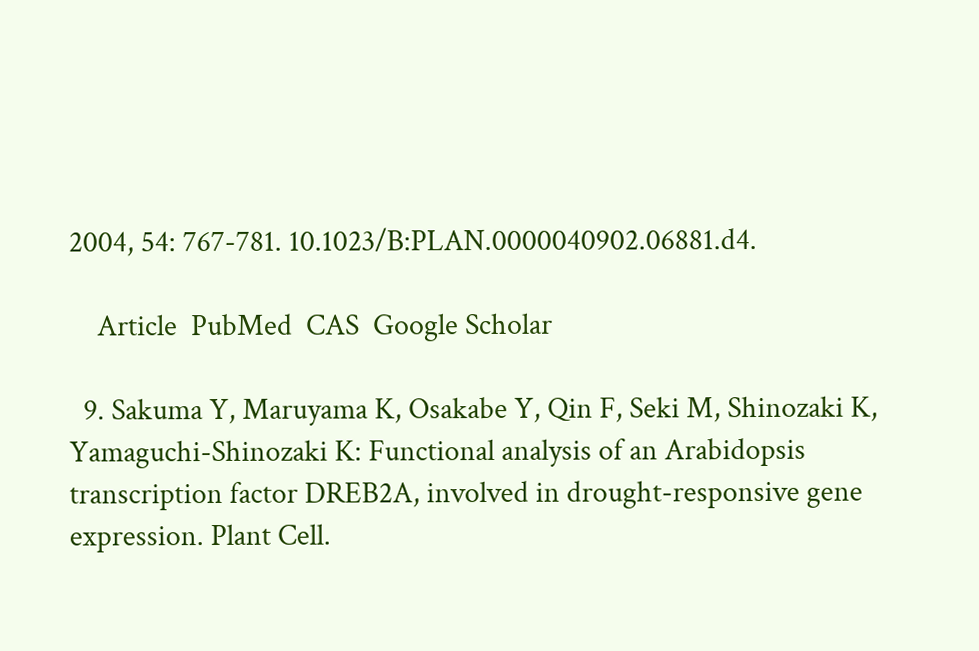2004, 54: 767-781. 10.1023/B:PLAN.0000040902.06881.d4.

    Article  PubMed  CAS  Google Scholar

  9. Sakuma Y, Maruyama K, Osakabe Y, Qin F, Seki M, Shinozaki K, Yamaguchi-Shinozaki K: Functional analysis of an Arabidopsis transcription factor DREB2A, involved in drought-responsive gene expression. Plant Cell.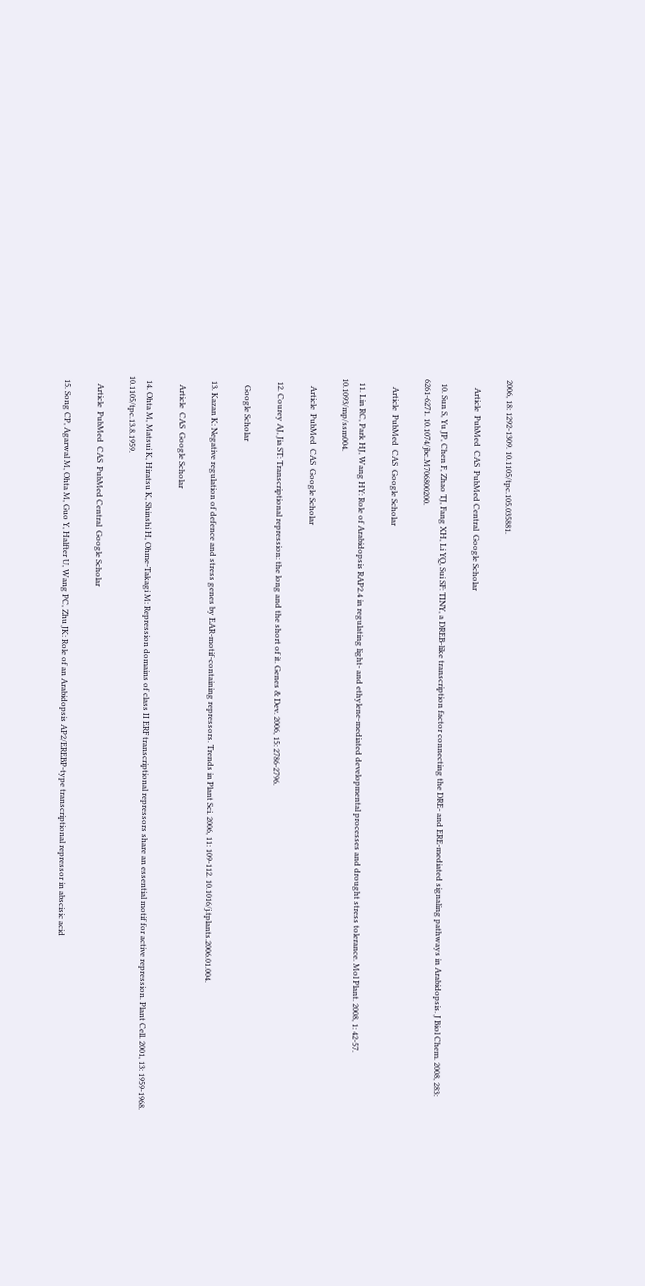2006, 18: 1292-1309. 10.1105/tpc.105.035881.

    Article  PubMed  CAS  PubMed Central  Google Scholar

  10. Sun S, Yu JP, Chen F, Zhao TJ, Fang XH, Li YQ, Sui SF: TINY, a DREB-like transcription factor connecting the DRE- and ERE-mediated signaling pathways in Arabidopsis. J Biol Chem. 2008, 283: 6261-6271. 10.1074/jbc.M706800200.

    Article  PubMed  CAS  Google Scholar

  11. Lin RC, Park HJ, Wang HY: Role of Arabidopsis RAP2.4 in regulating light- and ethylene-mediated developmental processes and drought stress tolerance. Mol Plant. 2008, 1: 42-57. 10.1093/mp/ssm004.

    Article  PubMed  CAS  Google Scholar

  12. Courey AJ, Jia ST: Transcriptional repression: the long and the short of it. Genes & Dev. 2006, 15: 2786-2796.

    Google Scholar

  13. Kazan K: Negative regulation of defence and stress genes by EAR-motif-containing repressors. Trends in Plant Sci. 2006, 11: 109-112. 10.1016/j.tplants.2006.01.004.

    Article  CAS  Google Scholar

  14. Ohta M, Matsui K, Hiratsu K, Shinshi H, Ohme-Takagi M: Repression domains of class II ERF transcriptional repressors share an essential motif for active repression. Plant Cell. 2001, 13: 1959-1968. 10.1105/tpc.13.8.1959.

    Article  PubMed  CAS  PubMed Central  Google Scholar

  15. Song CP, Agarwal M, Ohta M, Guo Y, Halfter U, Wang PC, Zhu JK: Role of an Arabidopsis AP2/EREBP-type transcriptional repressor in abscisic acid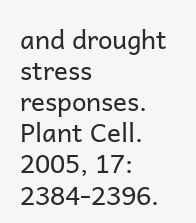and drought stress responses. Plant Cell. 2005, 17: 2384-2396.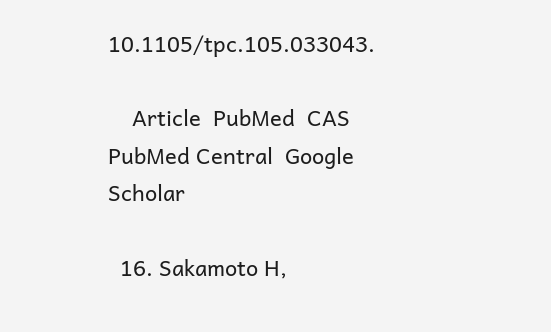10.1105/tpc.105.033043.

    Article  PubMed  CAS  PubMed Central  Google Scholar

  16. Sakamoto H,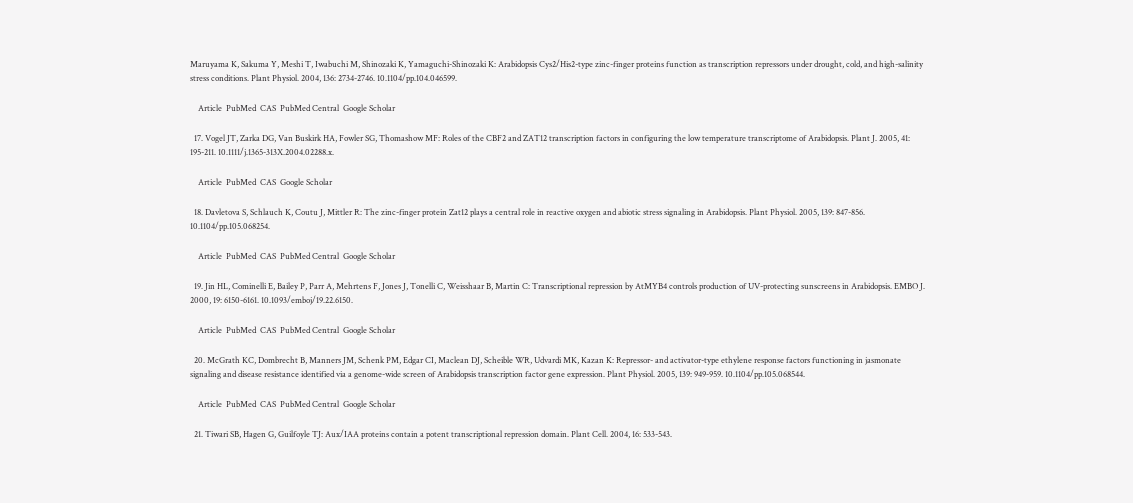Maruyama K, Sakuma Y, Meshi T, Iwabuchi M, Shinozaki K, Yamaguchi-Shinozaki K: Arabidopsis Cys2/His2-type zinc-finger proteins function as transcription repressors under drought, cold, and high-salinity stress conditions. Plant Physiol. 2004, 136: 2734-2746. 10.1104/pp.104.046599.

    Article  PubMed  CAS  PubMed Central  Google Scholar

  17. Vogel JT, Zarka DG, Van Buskirk HA, Fowler SG, Thomashow MF: Roles of the CBF2 and ZAT12 transcription factors in configuring the low temperature transcriptome of Arabidopsis. Plant J. 2005, 41: 195-211. 10.1111/j.1365-313X.2004.02288.x.

    Article  PubMed  CAS  Google Scholar

  18. Davletova S, Schlauch K, Coutu J, Mittler R: The zinc-finger protein Zat12 plays a central role in reactive oxygen and abiotic stress signaling in Arabidopsis. Plant Physiol. 2005, 139: 847-856. 10.1104/pp.105.068254.

    Article  PubMed  CAS  PubMed Central  Google Scholar

  19. Jin HL, Cominelli E, Bailey P, Parr A, Mehrtens F, Jones J, Tonelli C, Weisshaar B, Martin C: Transcriptional repression by AtMYB4 controls production of UV-protecting sunscreens in Arabidopsis. EMBO J. 2000, 19: 6150-6161. 10.1093/emboj/19.22.6150.

    Article  PubMed  CAS  PubMed Central  Google Scholar

  20. McGrath KC, Dombrecht B, Manners JM, Schenk PM, Edgar CI, Maclean DJ, Scheible WR, Udvardi MK, Kazan K: Repressor- and activator-type ethylene response factors functioning in jasmonate signaling and disease resistance identified via a genome-wide screen of Arabidopsis transcription factor gene expression. Plant Physiol. 2005, 139: 949-959. 10.1104/pp.105.068544.

    Article  PubMed  CAS  PubMed Central  Google Scholar

  21. Tiwari SB, Hagen G, Guilfoyle TJ: Aux/IAA proteins contain a potent transcriptional repression domain. Plant Cell. 2004, 16: 533-543.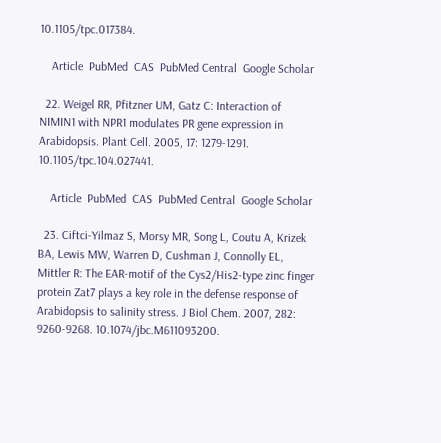10.1105/tpc.017384.

    Article  PubMed  CAS  PubMed Central  Google Scholar

  22. Weigel RR, Pfitzner UM, Gatz C: Interaction of NIMIN1 with NPR1 modulates PR gene expression in Arabidopsis. Plant Cell. 2005, 17: 1279-1291. 10.1105/tpc.104.027441.

    Article  PubMed  CAS  PubMed Central  Google Scholar

  23. Ciftci-Yilmaz S, Morsy MR, Song L, Coutu A, Krizek BA, Lewis MW, Warren D, Cushman J, Connolly EL, Mittler R: The EAR-motif of the Cys2/His2-type zinc finger protein Zat7 plays a key role in the defense response of Arabidopsis to salinity stress. J Biol Chem. 2007, 282: 9260-9268. 10.1074/jbc.M611093200.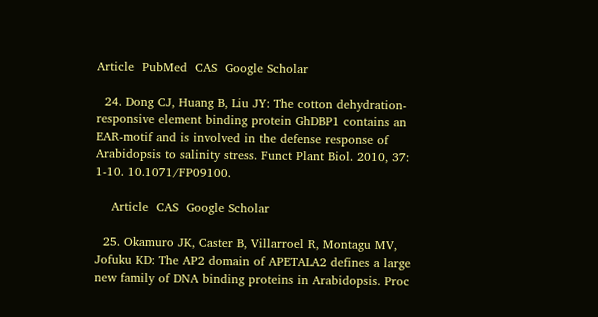Article  PubMed  CAS  Google Scholar

  24. Dong CJ, Huang B, Liu JY: The cotton dehydration-responsive element binding protein GhDBP1 contains an EAR-motif and is involved in the defense response of Arabidopsis to salinity stress. Funct Plant Biol. 2010, 37: 1-10. 10.1071/FP09100.

    Article  CAS  Google Scholar

  25. Okamuro JK, Caster B, Villarroel R, Montagu MV, Jofuku KD: The AP2 domain of APETALA2 defines a large new family of DNA binding proteins in Arabidopsis. Proc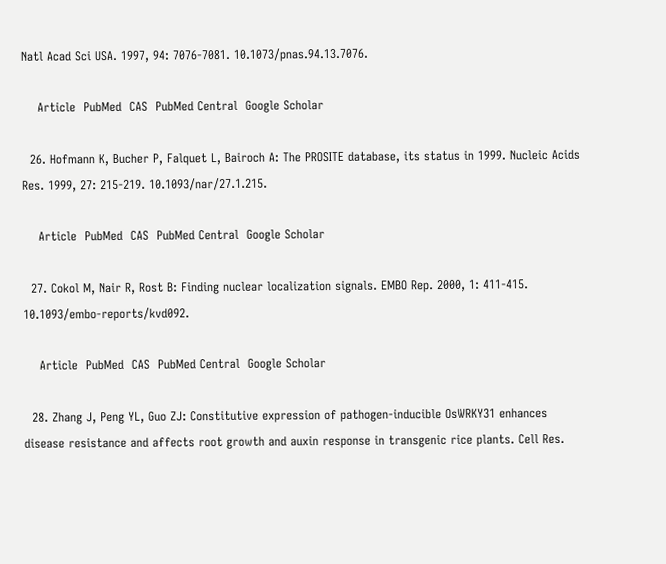Natl Acad Sci USA. 1997, 94: 7076-7081. 10.1073/pnas.94.13.7076.

    Article  PubMed  CAS  PubMed Central  Google Scholar

  26. Hofmann K, Bucher P, Falquet L, Bairoch A: The PROSITE database, its status in 1999. Nucleic Acids Res. 1999, 27: 215-219. 10.1093/nar/27.1.215.

    Article  PubMed  CAS  PubMed Central  Google Scholar

  27. Cokol M, Nair R, Rost B: Finding nuclear localization signals. EMBO Rep. 2000, 1: 411-415. 10.1093/embo-reports/kvd092.

    Article  PubMed  CAS  PubMed Central  Google Scholar

  28. Zhang J, Peng YL, Guo ZJ: Constitutive expression of pathogen-inducible OsWRKY31 enhances disease resistance and affects root growth and auxin response in transgenic rice plants. Cell Res.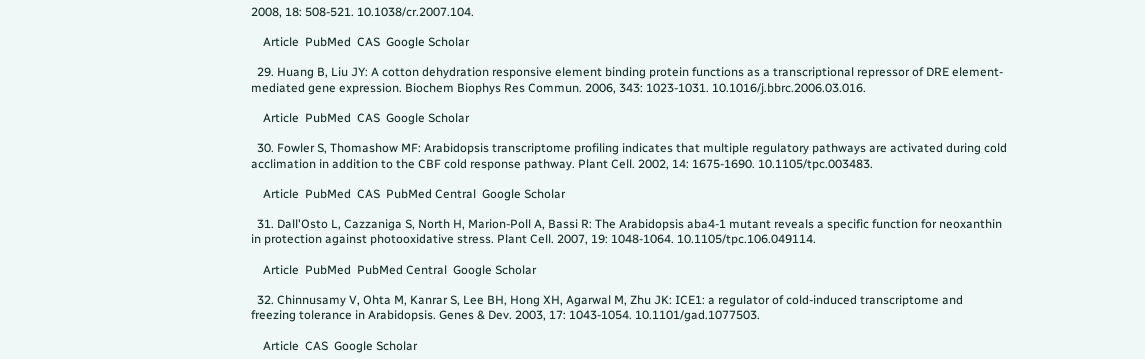2008, 18: 508-521. 10.1038/cr.2007.104.

    Article  PubMed  CAS  Google Scholar

  29. Huang B, Liu JY: A cotton dehydration responsive element binding protein functions as a transcriptional repressor of DRE element-mediated gene expression. Biochem Biophys Res Commun. 2006, 343: 1023-1031. 10.1016/j.bbrc.2006.03.016.

    Article  PubMed  CAS  Google Scholar

  30. Fowler S, Thomashow MF: Arabidopsis transcriptome profiling indicates that multiple regulatory pathways are activated during cold acclimation in addition to the CBF cold response pathway. Plant Cell. 2002, 14: 1675-1690. 10.1105/tpc.003483.

    Article  PubMed  CAS  PubMed Central  Google Scholar

  31. Dall'Osto L, Cazzaniga S, North H, Marion-Poll A, Bassi R: The Arabidopsis aba4-1 mutant reveals a specific function for neoxanthin in protection against photooxidative stress. Plant Cell. 2007, 19: 1048-1064. 10.1105/tpc.106.049114.

    Article  PubMed  PubMed Central  Google Scholar

  32. Chinnusamy V, Ohta M, Kanrar S, Lee BH, Hong XH, Agarwal M, Zhu JK: ICE1: a regulator of cold-induced transcriptome and freezing tolerance in Arabidopsis. Genes & Dev. 2003, 17: 1043-1054. 10.1101/gad.1077503.

    Article  CAS  Google Scholar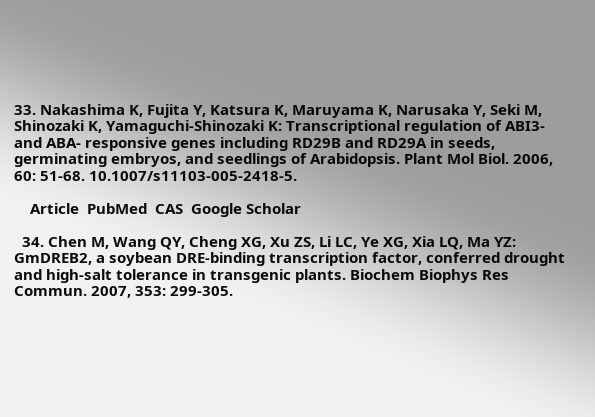33. Nakashima K, Fujita Y, Katsura K, Maruyama K, Narusaka Y, Seki M, Shinozaki K, Yamaguchi-Shinozaki K: Transcriptional regulation of ABI3- and ABA- responsive genes including RD29B and RD29A in seeds, germinating embryos, and seedlings of Arabidopsis. Plant Mol Biol. 2006, 60: 51-68. 10.1007/s11103-005-2418-5.

    Article  PubMed  CAS  Google Scholar

  34. Chen M, Wang QY, Cheng XG, Xu ZS, Li LC, Ye XG, Xia LQ, Ma YZ: GmDREB2, a soybean DRE-binding transcription factor, conferred drought and high-salt tolerance in transgenic plants. Biochem Biophys Res Commun. 2007, 353: 299-305.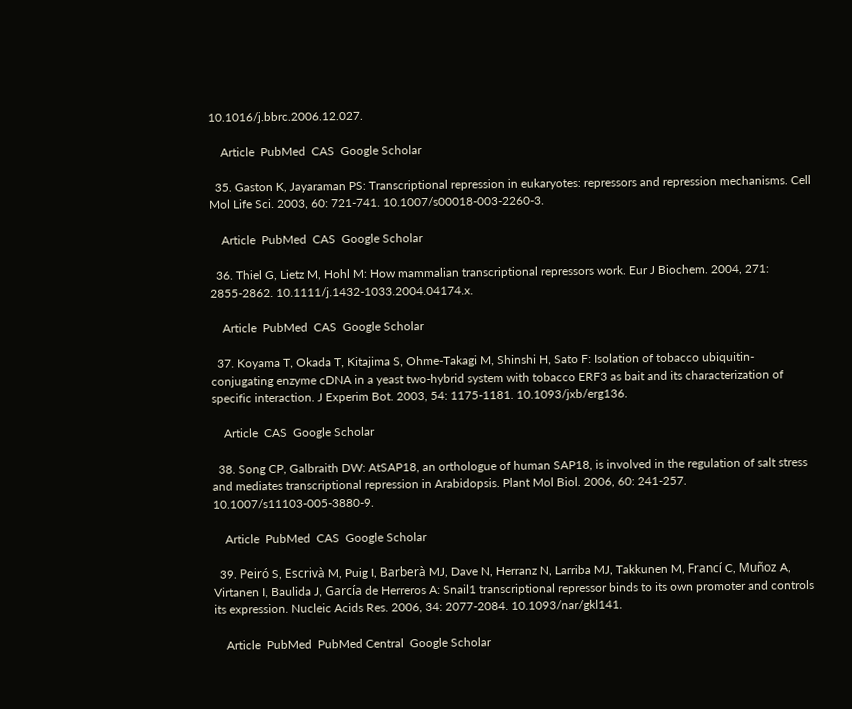10.1016/j.bbrc.2006.12.027.

    Article  PubMed  CAS  Google Scholar

  35. Gaston K, Jayaraman PS: Transcriptional repression in eukaryotes: repressors and repression mechanisms. Cell Mol Life Sci. 2003, 60: 721-741. 10.1007/s00018-003-2260-3.

    Article  PubMed  CAS  Google Scholar

  36. Thiel G, Lietz M, Hohl M: How mammalian transcriptional repressors work. Eur J Biochem. 2004, 271: 2855-2862. 10.1111/j.1432-1033.2004.04174.x.

    Article  PubMed  CAS  Google Scholar

  37. Koyama T, Okada T, Kitajima S, Ohme-Takagi M, Shinshi H, Sato F: Isolation of tobacco ubiquitin-conjugating enzyme cDNA in a yeast two-hybrid system with tobacco ERF3 as bait and its characterization of specific interaction. J Experim Bot. 2003, 54: 1175-1181. 10.1093/jxb/erg136.

    Article  CAS  Google Scholar

  38. Song CP, Galbraith DW: AtSAP18, an orthologue of human SAP18, is involved in the regulation of salt stress and mediates transcriptional repression in Arabidopsis. Plant Mol Biol. 2006, 60: 241-257. 10.1007/s11103-005-3880-9.

    Article  PubMed  CAS  Google Scholar

  39. Peiró S, Escrivà M, Puig I, Barberà MJ, Dave N, Herranz N, Larriba MJ, Takkunen M, Francí C, Muñoz A, Virtanen I, Baulida J, García de Herreros A: Snail1 transcriptional repressor binds to its own promoter and controls its expression. Nucleic Acids Res. 2006, 34: 2077-2084. 10.1093/nar/gkl141.

    Article  PubMed  PubMed Central  Google Scholar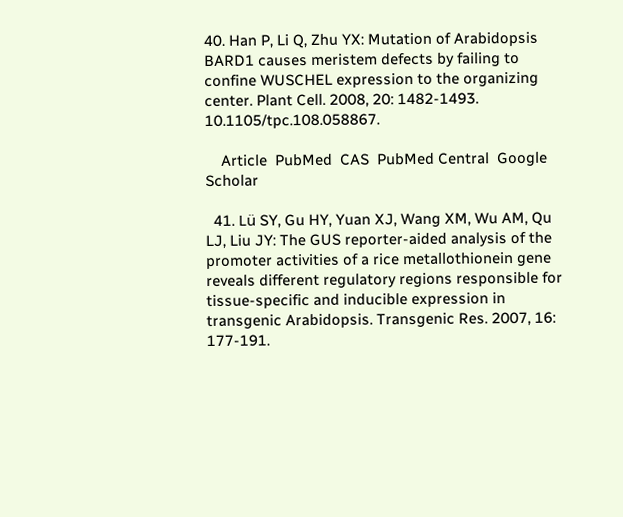40. Han P, Li Q, Zhu YX: Mutation of Arabidopsis BARD1 causes meristem defects by failing to confine WUSCHEL expression to the organizing center. Plant Cell. 2008, 20: 1482-1493. 10.1105/tpc.108.058867.

    Article  PubMed  CAS  PubMed Central  Google Scholar

  41. Lü SY, Gu HY, Yuan XJ, Wang XM, Wu AM, Qu LJ, Liu JY: The GUS reporter-aided analysis of the promoter activities of a rice metallothionein gene reveals different regulatory regions responsible for tissue-specific and inducible expression in transgenic Arabidopsis. Transgenic Res. 2007, 16: 177-191.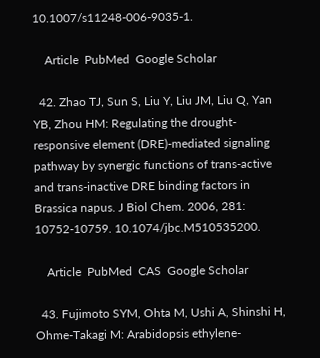10.1007/s11248-006-9035-1.

    Article  PubMed  Google Scholar

  42. Zhao TJ, Sun S, Liu Y, Liu JM, Liu Q, Yan YB, Zhou HM: Regulating the drought-responsive element (DRE)-mediated signaling pathway by synergic functions of trans-active and trans-inactive DRE binding factors in Brassica napus. J Biol Chem. 2006, 281: 10752-10759. 10.1074/jbc.M510535200.

    Article  PubMed  CAS  Google Scholar

  43. Fujimoto SYM, Ohta M, Ushi A, Shinshi H, Ohme-Takagi M: Arabidopsis ethylene-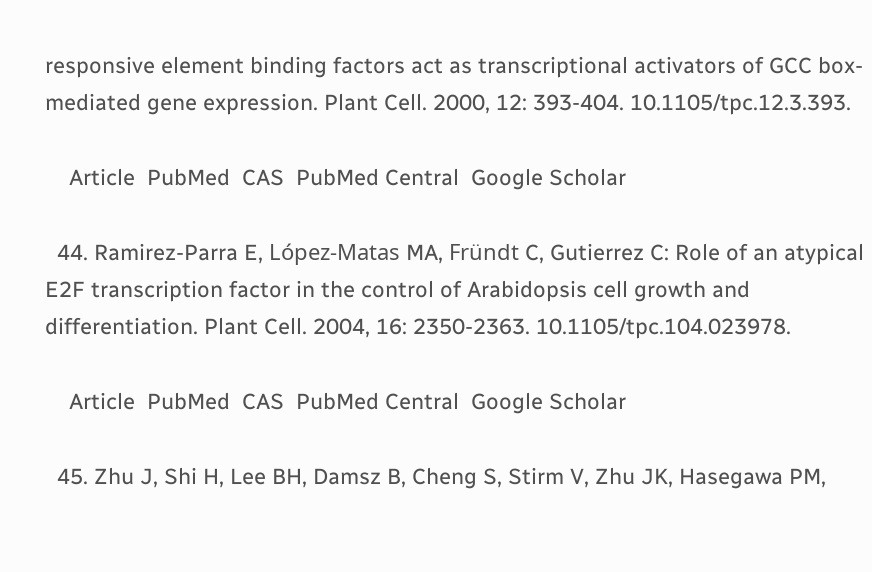responsive element binding factors act as transcriptional activators of GCC box-mediated gene expression. Plant Cell. 2000, 12: 393-404. 10.1105/tpc.12.3.393.

    Article  PubMed  CAS  PubMed Central  Google Scholar

  44. Ramirez-Parra E, López-Matas MA, Fründt C, Gutierrez C: Role of an atypical E2F transcription factor in the control of Arabidopsis cell growth and differentiation. Plant Cell. 2004, 16: 2350-2363. 10.1105/tpc.104.023978.

    Article  PubMed  CAS  PubMed Central  Google Scholar

  45. Zhu J, Shi H, Lee BH, Damsz B, Cheng S, Stirm V, Zhu JK, Hasegawa PM,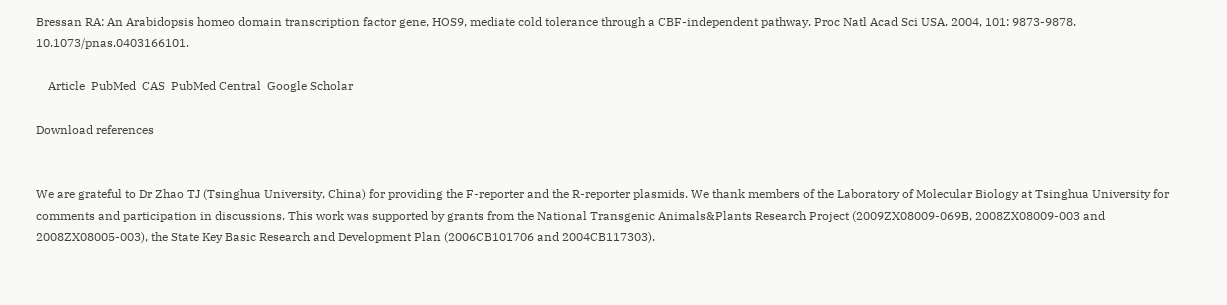Bressan RA: An Arabidopsis homeo domain transcription factor gene, HOS9, mediate cold tolerance through a CBF-independent pathway. Proc Natl Acad Sci USA. 2004, 101: 9873-9878. 10.1073/pnas.0403166101.

    Article  PubMed  CAS  PubMed Central  Google Scholar

Download references


We are grateful to Dr Zhao TJ (Tsinghua University, China) for providing the F-reporter and the R-reporter plasmids. We thank members of the Laboratory of Molecular Biology at Tsinghua University for comments and participation in discussions. This work was supported by grants from the National Transgenic Animals&Plants Research Project (2009ZX08009-069B, 2008ZX08009-003 and 2008ZX08005-003), the State Key Basic Research and Development Plan (2006CB101706 and 2004CB117303).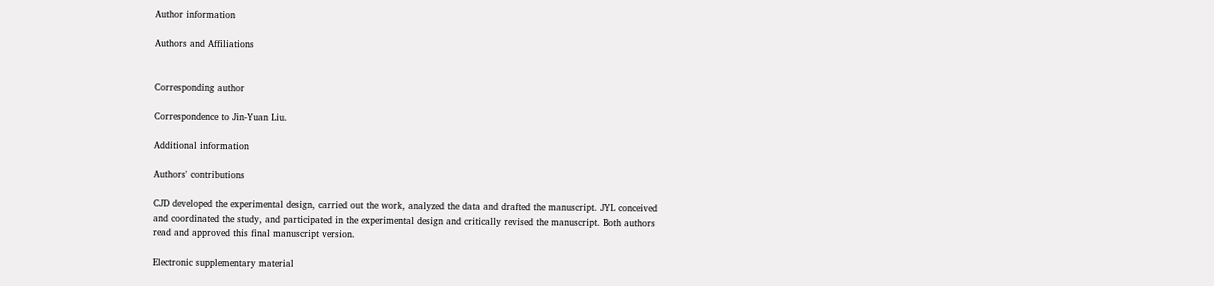Author information

Authors and Affiliations


Corresponding author

Correspondence to Jin-Yuan Liu.

Additional information

Authors' contributions

CJD developed the experimental design, carried out the work, analyzed the data and drafted the manuscript. JYL conceived and coordinated the study, and participated in the experimental design and critically revised the manuscript. Both authors read and approved this final manuscript version.

Electronic supplementary material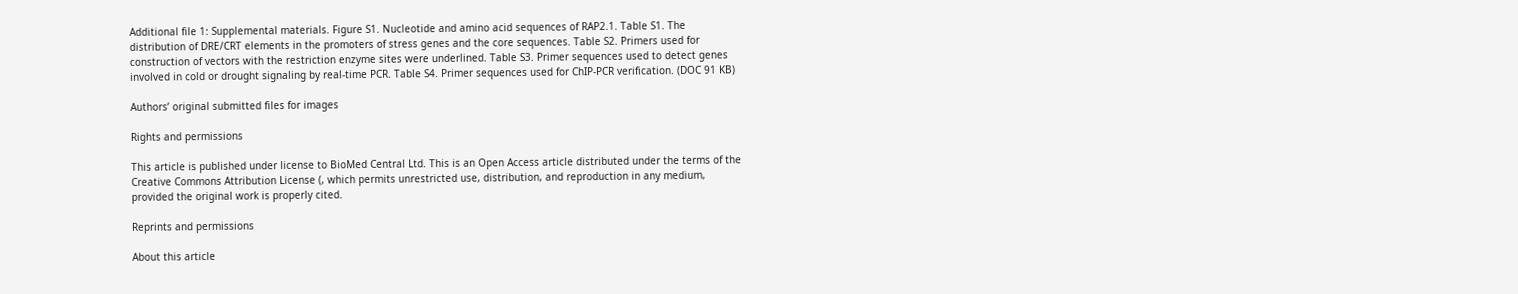Additional file 1: Supplemental materials. Figure S1. Nucleotide and amino acid sequences of RAP2.1. Table S1. The distribution of DRE/CRT elements in the promoters of stress genes and the core sequences. Table S2. Primers used for construction of vectors with the restriction enzyme sites were underlined. Table S3. Primer sequences used to detect genes involved in cold or drought signaling by real-time PCR. Table S4. Primer sequences used for ChIP-PCR verification. (DOC 91 KB)

Authors’ original submitted files for images

Rights and permissions

This article is published under license to BioMed Central Ltd. This is an Open Access article distributed under the terms of the Creative Commons Attribution License (, which permits unrestricted use, distribution, and reproduction in any medium, provided the original work is properly cited.

Reprints and permissions

About this article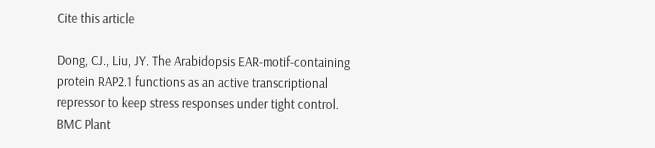Cite this article

Dong, CJ., Liu, JY. The Arabidopsis EAR-motif-containing protein RAP2.1 functions as an active transcriptional repressor to keep stress responses under tight control. BMC Plant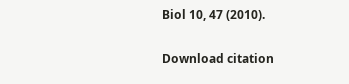Biol 10, 47 (2010).

Download citation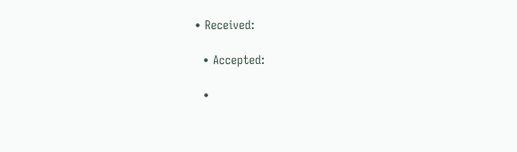• Received:

  • Accepted:

  •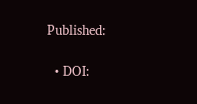Published:

  • DOI: